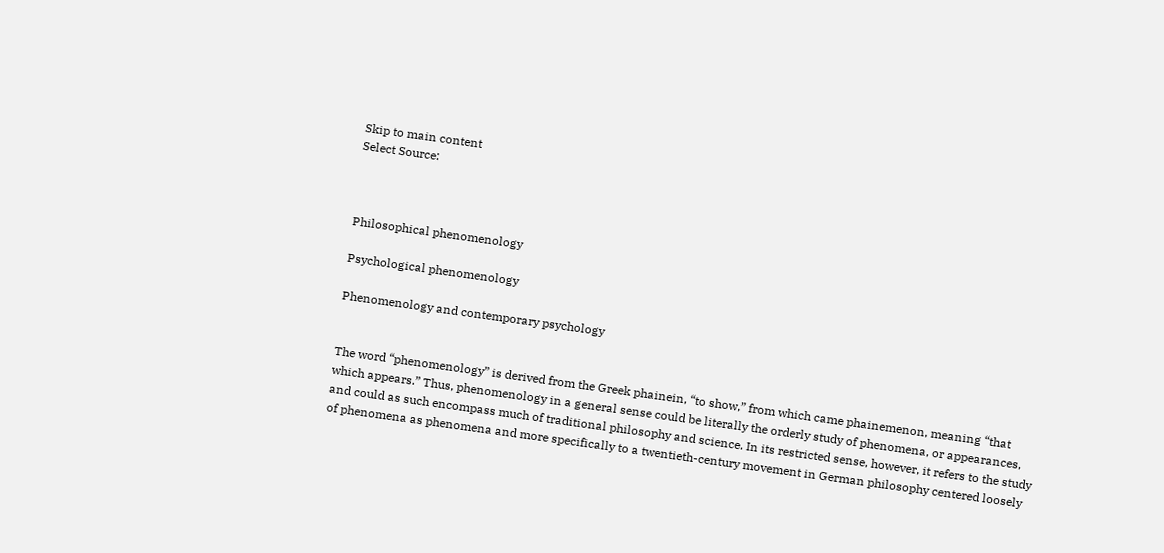Skip to main content
Select Source:



Philosophical phenomenology

Psychological phenomenology

Phenomenology and contemporary psychology


The word “phenomenology” is derived from the Greek phainein, “to show,” from which came phainemenon, meaning “that which appears.” Thus, phenomenology in a general sense could be literally the orderly study of phenomena, or appearances, and could as such encompass much of traditional philosophy and science. In its restricted sense, however, it refers to the study of phenomena as phenomena and more specifically to a twentieth-century movement in German philosophy centered loosely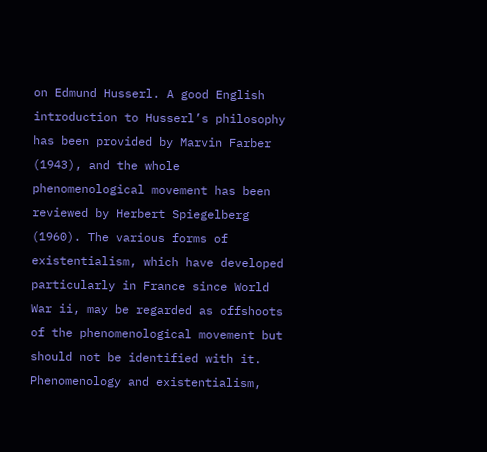on Edmund Husserl. A good English introduction to Husserl’s philosophy has been provided by Marvin Farber (1943), and the whole phenomenological movement has been reviewed by Herbert Spiegelberg (1960). The various forms of existentialism, which have developed particularly in France since World War ii, may be regarded as offshoots of the phenomenological movement but should not be identified with it. Phenomenology and existentialism,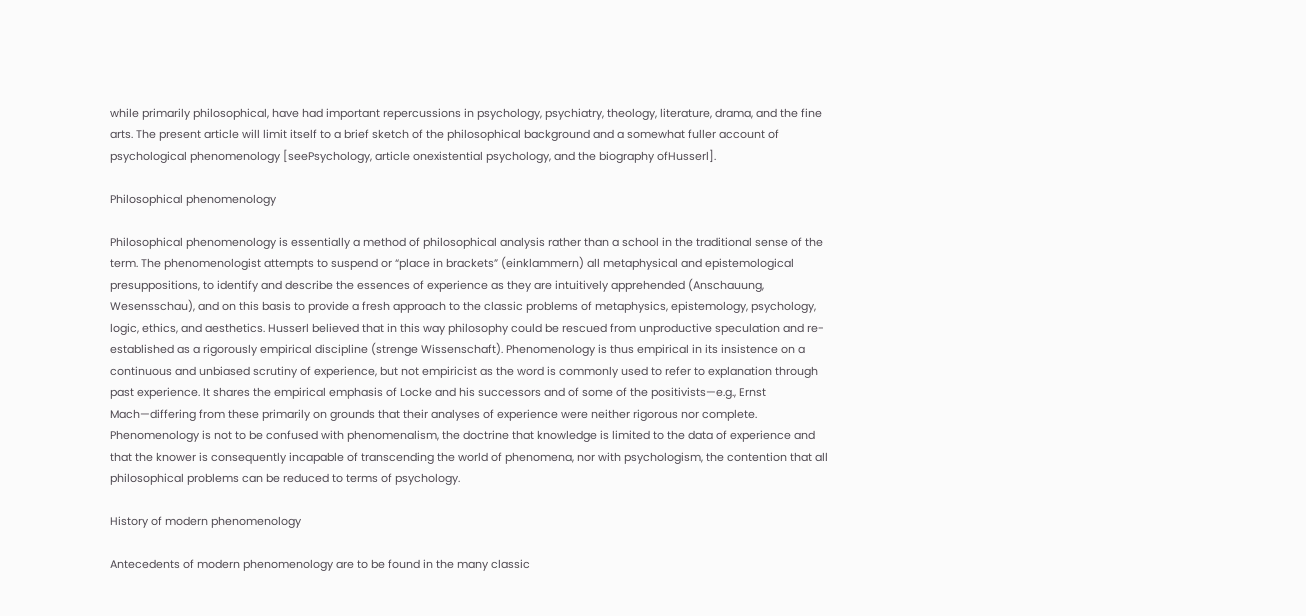while primarily philosophical, have had important repercussions in psychology, psychiatry, theology, literature, drama, and the fine arts. The present article will limit itself to a brief sketch of the philosophical background and a somewhat fuller account of psychological phenomenology [seePsychology, article onexistential psychology, and the biography ofHusserl].

Philosophical phenomenology

Philosophical phenomenology is essentially a method of philosophical analysis rather than a school in the traditional sense of the term. The phenomenologist attempts to suspend or “place in brackets” (einklammern) all metaphysical and epistemological presuppositions, to identify and describe the essences of experience as they are intuitively apprehended (Anschauung, Wesensschau), and on this basis to provide a fresh approach to the classic problems of metaphysics, epistemology, psychology, logic, ethics, and aesthetics. Husserl believed that in this way philosophy could be rescued from unproductive speculation and re-established as a rigorously empirical discipline (strenge Wissenschaft). Phenomenology is thus empirical in its insistence on a continuous and unbiased scrutiny of experience, but not empiricist as the word is commonly used to refer to explanation through past experience. It shares the empirical emphasis of Locke and his successors and of some of the positivists—e.g., Ernst Mach—differing from these primarily on grounds that their analyses of experience were neither rigorous nor complete. Phenomenology is not to be confused with phenomenalism, the doctrine that knowledge is limited to the data of experience and that the knower is consequently incapable of transcending the world of phenomena, nor with psychologism, the contention that all philosophical problems can be reduced to terms of psychology.

History of modern phenomenology

Antecedents of modern phenomenology are to be found in the many classic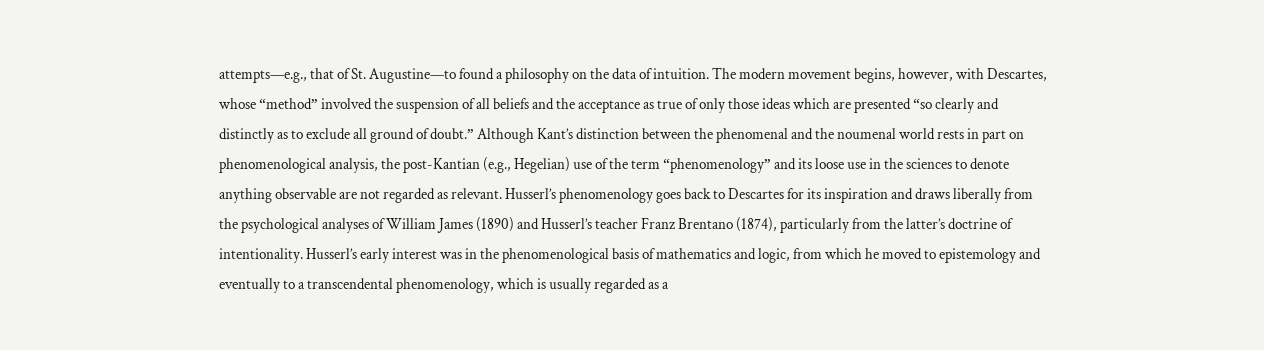attempts—e.g., that of St. Augustine—to found a philosophy on the data of intuition. The modern movement begins, however, with Descartes, whose “method” involved the suspension of all beliefs and the acceptance as true of only those ideas which are presented “so clearly and distinctly as to exclude all ground of doubt.” Although Kant’s distinction between the phenomenal and the noumenal world rests in part on phenomenological analysis, the post-Kantian (e.g., Hegelian) use of the term “phenomenology” and its loose use in the sciences to denote anything observable are not regarded as relevant. Husserl’s phenomenology goes back to Descartes for its inspiration and draws liberally from the psychological analyses of William James (1890) and Husserl’s teacher Franz Brentano (1874), particularly from the latter’s doctrine of intentionality. Husserl’s early interest was in the phenomenological basis of mathematics and logic, from which he moved to epistemology and eventually to a transcendental phenomenology, which is usually regarded as a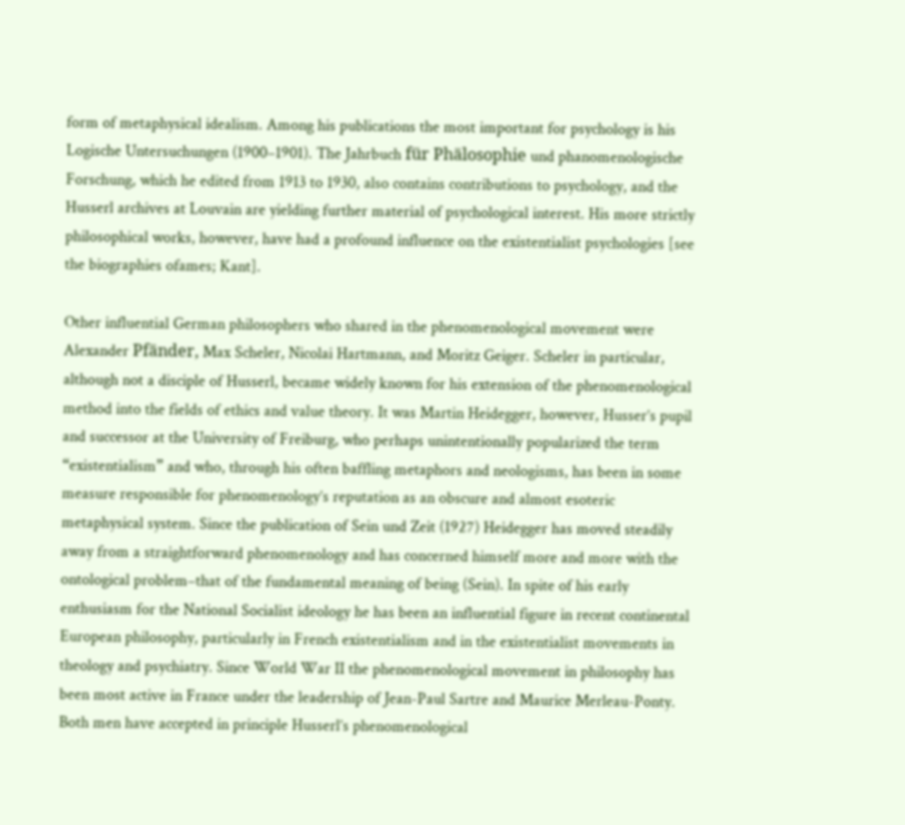form of metaphysical idealism. Among his publications the most important for psychology is his Logische Untersuchungen (1900–1901). The Jahrbuch für Phälosophie und phanomenologische Forschung, which he edited from 1913 to 1930, also contains contributions to psychology, and the Husserl archives at Louvain are yielding further material of psychological interest. His more strictly philosophical works, however, have had a profound influence on the existentialist psychologies [see the biographies ofames; Kant].

Other influential German philosophers who shared in the phenomenological movement were Alexander Pfänder, Max Scheler, Nicolai Hartmann, and Moritz Geiger. Scheler in particular, although not a disciple of Husserl, became widely known for his extension of the phenomenological method into the fields of ethics and value theory. It was Martin Heidegger, however, Husser’s pupil and successor at the University of Freiburg, who perhaps unintentionally popularized the term “existentialism” and who, through his often baffling metaphors and neologisms, has been in some measure responsible for phenomenology’s reputation as an obscure and almost esoteric metaphysical system. Since the publication of Sein und Zeit (1927) Heidegger has moved steadily away from a straightforward phenomenology and has concerned himself more and more with the ontological problem–that of the fundamental meaning of being (Sein). In spite of his early enthusiasm for the National Socialist ideology he has been an influential figure in recent continental European philosophy, particularly in French existentialism and in the existentialist movements in theology and psychiatry. Since World War II the phenomenological movement in philosophy has been most active in France under the leadership of Jean-Paul Sartre and Maurice Merleau-Ponty. Both men have accepted in principle Husserl’s phenomenological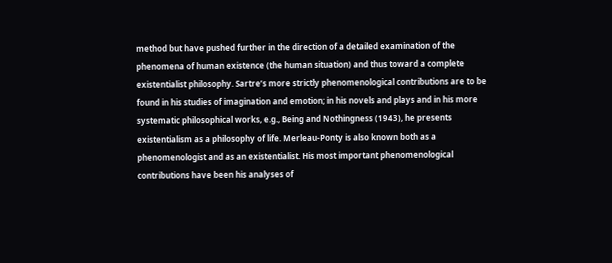method but have pushed further in the direction of a detailed examination of the phenomena of human existence (the human situation) and thus toward a complete existentialist philosophy. Sartre’s more strictly phenomenological contributions are to be found in his studies of imagination and emotion; in his novels and plays and in his more systematic philosophical works, e.g., Being and Nothingness (1943), he presents existentialism as a philosophy of life. Merleau-Ponty is also known both as a phenomenologist and as an existentialist. His most important phenomenological contributions have been his analyses of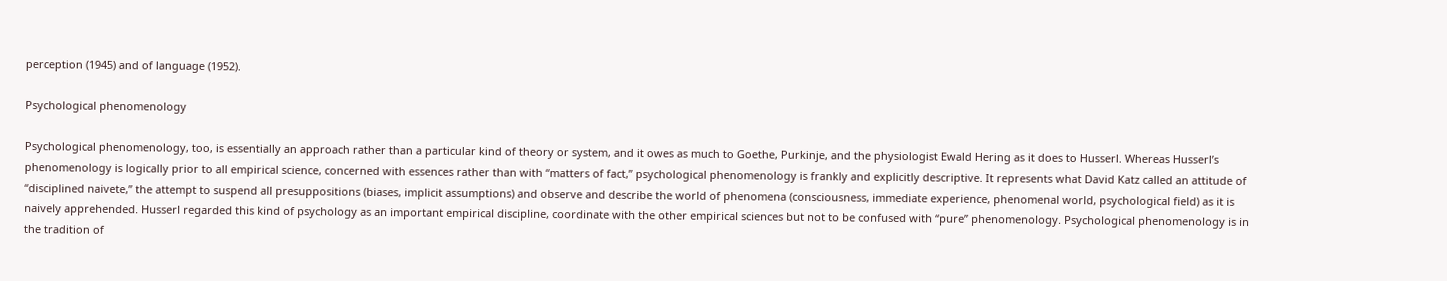perception (1945) and of language (1952).

Psychological phenomenology

Psychological phenomenology, too, is essentially an approach rather than a particular kind of theory or system, and it owes as much to Goethe, Purkinje, and the physiologist Ewald Hering as it does to Husserl. Whereas Husserl’s phenomenology is logically prior to all empirical science, concerned with essences rather than with “matters of fact,” psychological phenomenology is frankly and explicitly descriptive. It represents what David Katz called an attitude of “disciplined naivete,” the attempt to suspend all presuppositions (biases, implicit assumptions) and observe and describe the world of phenomena (consciousness, immediate experience, phenomenal world, psychological field) as it is naively apprehended. Husserl regarded this kind of psychology as an important empirical discipline, coordinate with the other empirical sciences but not to be confused with “pure” phenomenology. Psychological phenomenology is in the tradition of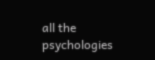all the psychologies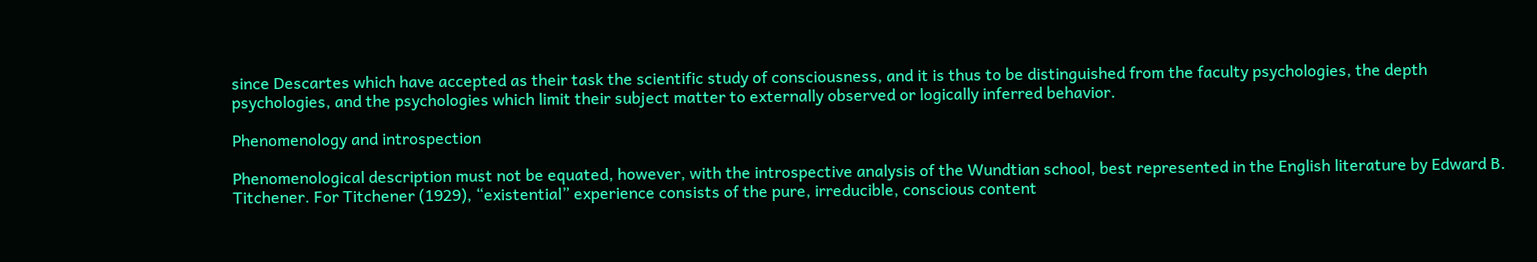since Descartes which have accepted as their task the scientific study of consciousness, and it is thus to be distinguished from the faculty psychologies, the depth psychologies, and the psychologies which limit their subject matter to externally observed or logically inferred behavior.

Phenomenology and introspection

Phenomenological description must not be equated, however, with the introspective analysis of the Wundtian school, best represented in the English literature by Edward B. Titchener. For Titchener (1929), “existential” experience consists of the pure, irreducible, conscious content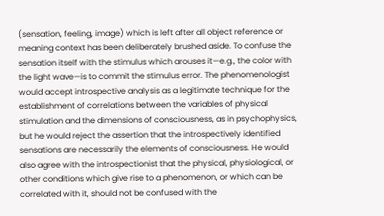(sensation, feeling, image) which is left after all object reference or meaning context has been deliberately brushed aside. To confuse the sensation itself with the stimulus which arouses it—e.g., the color with the light wave—is to commit the stimulus error. The phenomenologist would accept introspective analysis as a legitimate technique for the establishment of correlations between the variables of physical stimulation and the dimensions of consciousness, as in psychophysics, but he would reject the assertion that the introspectively identified sensations are necessarily the elements of consciousness. He would also agree with the introspectionist that the physical, physiological, or other conditions which give rise to a phenomenon, or which can be correlated with it, should not be confused with the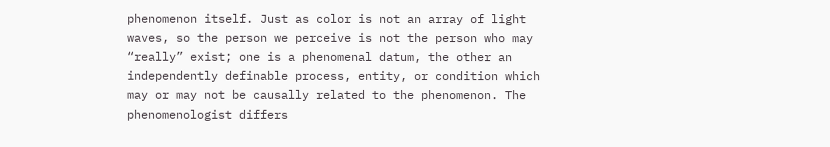phenomenon itself. Just as color is not an array of light waves, so the person we perceive is not the person who may “really” exist; one is a phenomenal datum, the other an independently definable process, entity, or condition which may or may not be causally related to the phenomenon. The phenomenologist differs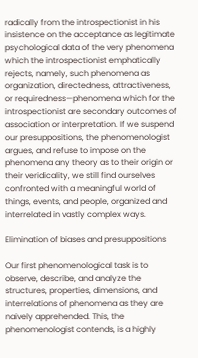radically from the introspectionist in his insistence on the acceptance as legitimate psychological data of the very phenomena which the introspectionist emphatically rejects, namely, such phenomena as organization, directedness, attractiveness, or requiredness—phenomena which for the introspectionist are secondary outcomes of association or interpretation. If we suspend our presuppositions, the phenomenologist argues, and refuse to impose on the phenomena any theory as to their origin or their veridicality, we still find ourselves confronted with a meaningful world of things, events, and people, organized and interrelated in vastly complex ways.

Elimination of biases and presuppositions

Our first phenomenological task is to observe, describe, and analyze the structures, properties, dimensions, and interrelations of phenomena as they are naively apprehended. This, the phenomenologist contends, is a highly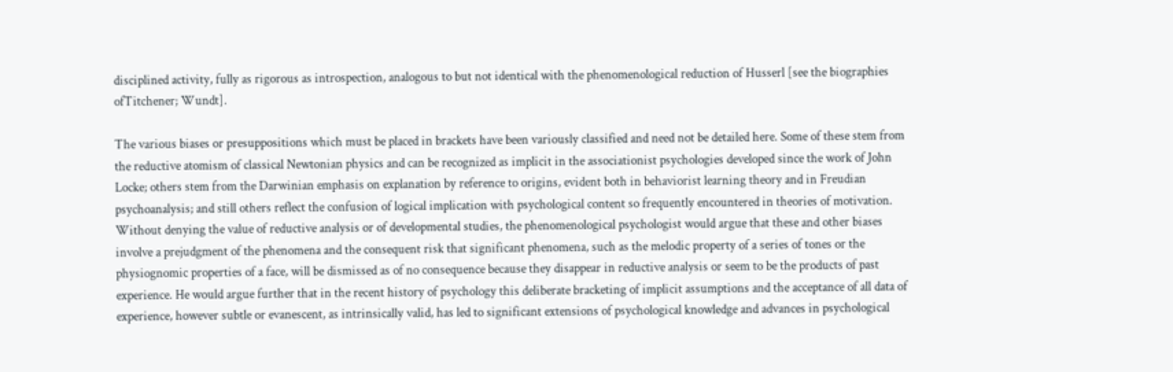disciplined activity, fully as rigorous as introspection, analogous to but not identical with the phenomenological reduction of Husserl [see the biographies ofTitchener; Wundt].

The various biases or presuppositions which must be placed in brackets have been variously classified and need not be detailed here. Some of these stem from the reductive atomism of classical Newtonian physics and can be recognized as implicit in the associationist psychologies developed since the work of John Locke; others stem from the Darwinian emphasis on explanation by reference to origins, evident both in behaviorist learning theory and in Freudian psychoanalysis; and still others reflect the confusion of logical implication with psychological content so frequently encountered in theories of motivation. Without denying the value of reductive analysis or of developmental studies, the phenomenological psychologist would argue that these and other biases involve a prejudgment of the phenomena and the consequent risk that significant phenomena, such as the melodic property of a series of tones or the physiognomic properties of a face, will be dismissed as of no consequence because they disappear in reductive analysis or seem to be the products of past experience. He would argue further that in the recent history of psychology this deliberate bracketing of implicit assumptions and the acceptance of all data of experience, however subtle or evanescent, as intrinsically valid, has led to significant extensions of psychological knowledge and advances in psychological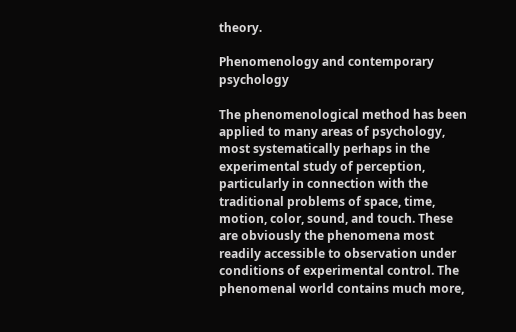theory.

Phenomenology and contemporary psychology

The phenomenological method has been applied to many areas of psychology, most systematically perhaps in the experimental study of perception, particularly in connection with the traditional problems of space, time, motion, color, sound, and touch. These are obviously the phenomena most readily accessible to observation under conditions of experimental control. The phenomenal world contains much more,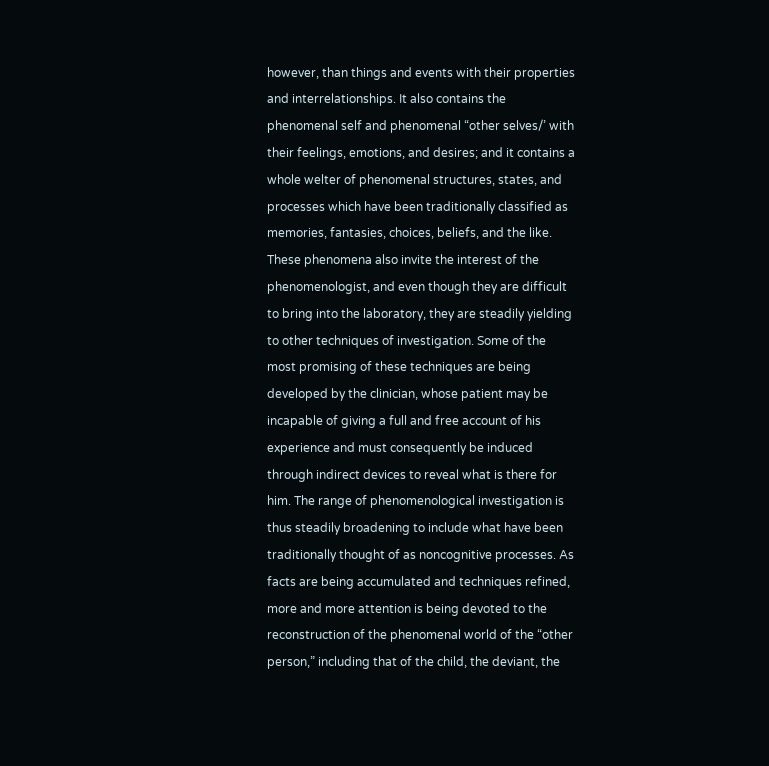however, than things and events with their properties and interrelationships. It also contains the phenomenal self and phenomenal “other selves/’ with their feelings, emotions, and desires; and it contains a whole welter of phenomenal structures, states, and processes which have been traditionally classified as memories, fantasies, choices, beliefs, and the like. These phenomena also invite the interest of the phenomenologist, and even though they are difficult to bring into the laboratory, they are steadily yielding to other techniques of investigation. Some of the most promising of these techniques are being developed by the clinician, whose patient may be incapable of giving a full and free account of his experience and must consequently be induced through indirect devices to reveal what is there for him. The range of phenomenological investigation is thus steadily broadening to include what have been traditionally thought of as noncognitive processes. As facts are being accumulated and techniques refined, more and more attention is being devoted to the reconstruction of the phenomenal world of the “other person,” including that of the child, the deviant, the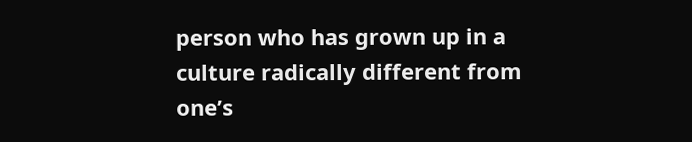person who has grown up in a culture radically different from one’s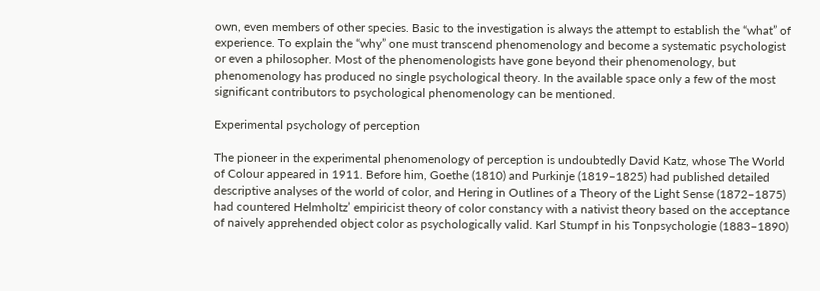own, even members of other species. Basic to the investigation is always the attempt to establish the “what” of experience. To explain the “why” one must transcend phenomenology and become a systematic psychologist or even a philosopher. Most of the phenomenologists have gone beyond their phenomenology, but phenomenology has produced no single psychological theory. In the available space only a few of the most significant contributors to psychological phenomenology can be mentioned.

Experimental psychology of perception

The pioneer in the experimental phenomenology of perception is undoubtedly David Katz, whose The World of Colour appeared in 1911. Before him, Goethe (1810) and Purkinje (1819–1825) had published detailed descriptive analyses of the world of color, and Hering in Outlines of a Theory of the Light Sense (1872–1875) had countered Helmholtz’ empiricist theory of color constancy with a nativist theory based on the acceptance of naively apprehended object color as psychologically valid. Karl Stumpf in his Tonpsychologie (1883–1890)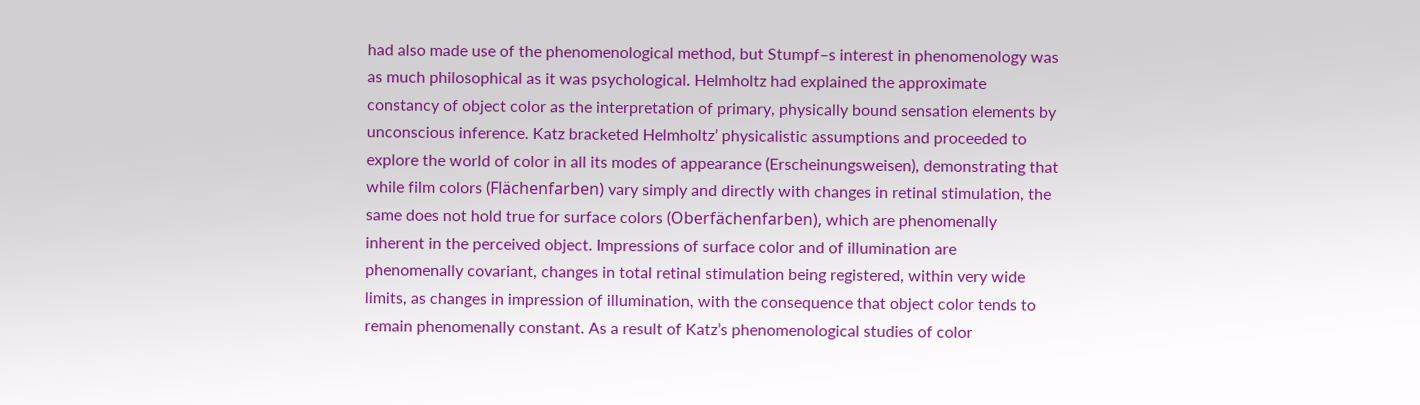had also made use of the phenomenological method, but Stumpf–s interest in phenomenology was as much philosophical as it was psychological. Helmholtz had explained the approximate constancy of object color as the interpretation of primary, physically bound sensation elements by unconscious inference. Katz bracketed Helmholtz’ physicalistic assumptions and proceeded to explore the world of color in all its modes of appearance (Erscheinungsweisen), demonstrating that while film colors (Flächenfarben) vary simply and directly with changes in retinal stimulation, the same does not hold true for surface colors (Oberfächenfarben), which are phenomenally inherent in the perceived object. Impressions of surface color and of illumination are phenomenally covariant, changes in total retinal stimulation being registered, within very wide limits, as changes in impression of illumination, with the consequence that object color tends to remain phenomenally constant. As a result of Katz’s phenomenological studies of color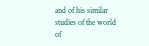and of his similar studies of the world of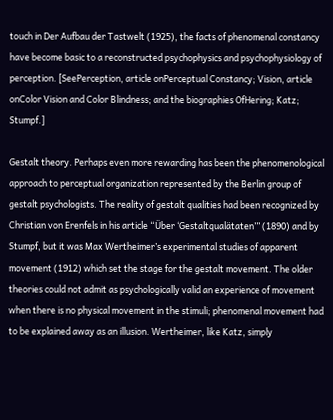touch in Der Aufbau der Tastwelt (1925), the facts of phenomenal constancy have become basic to a reconstructed psychophysics and psychophysiology of perception. [SeePerception, article onPerceptual Constancy; Vision, article onColor Vision and Color Blindness; and the biographies OfHering; Katz; Stumpf.]

Gestalt theory. Perhaps even more rewarding has been the phenomenological approach to perceptual organization represented by the Berlin group of gestalt psychologists. The reality of gestalt qualities had been recognized by Christian von Erenfels in his article “Über ‘Gestaltqualätaten’” (1890) and by Stumpf, but it was Max Wertheimer’s experimental studies of apparent movement (1912) which set the stage for the gestalt movement. The older theories could not admit as psychologically valid an experience of movement when there is no physical movement in the stimuli; phenomenal movement had to be explained away as an illusion. Wertheimer, like Katz, simply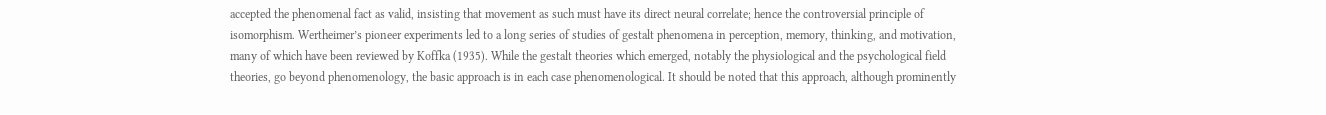accepted the phenomenal fact as valid, insisting that movement as such must have its direct neural correlate; hence the controversial principle of isomorphism. Wertheimer’s pioneer experiments led to a long series of studies of gestalt phenomena in perception, memory, thinking, and motivation, many of which have been reviewed by Koffka (1935). While the gestalt theories which emerged, notably the physiological and the psychological field theories, go beyond phenomenology, the basic approach is in each case phenomenological. It should be noted that this approach, although prominently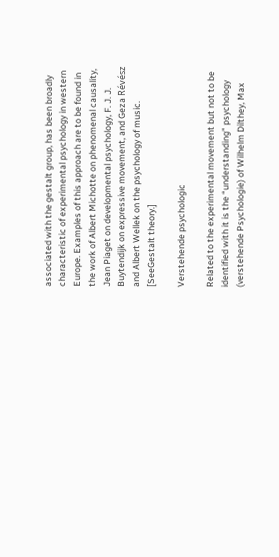associated with the gestalt group, has been broadly characteristic of experimental psychology in western Europe. Examples of this approach are to be found in the work of Albert Michotte on phenomenal causality, Jean Piaget on developmental psychology, F. J. J. Buytendijk on expressive movement, and Geza Révész and Albert Wellek on the psychology of music. [SeeGestalt theory.]

Verstehende psychologic

Related to the experimental movement but not to be identified with it is the “understanding” psychology (verstehende Psychologie) of Wilhelm Dilthey, Max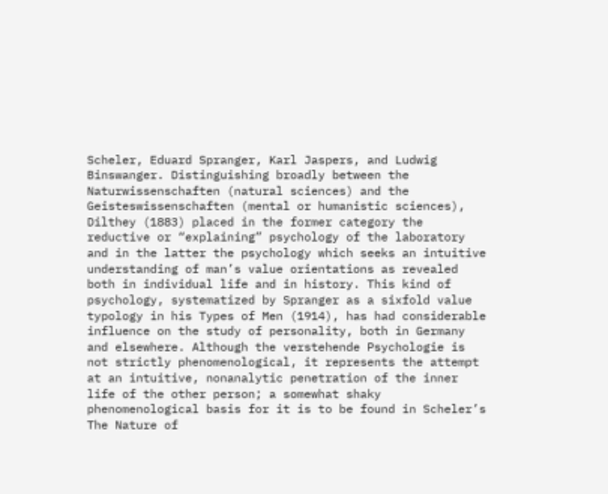Scheler, Eduard Spranger, Karl Jaspers, and Ludwig Binswanger. Distinguishing broadly between the Naturwissenschaften (natural sciences) and the Geisteswissenschaften (mental or humanistic sciences), Dilthey (1883) placed in the former category the reductive or “explaining” psychology of the laboratory and in the latter the psychology which seeks an intuitive understanding of man’s value orientations as revealed both in individual life and in history. This kind of psychology, systematized by Spranger as a sixfold value typology in his Types of Men (1914), has had considerable influence on the study of personality, both in Germany and elsewhere. Although the verstehende Psychologie is not strictly phenomenological, it represents the attempt at an intuitive, nonanalytic penetration of the inner life of the other person; a somewhat shaky phenomenological basis for it is to be found in Scheler’s The Nature of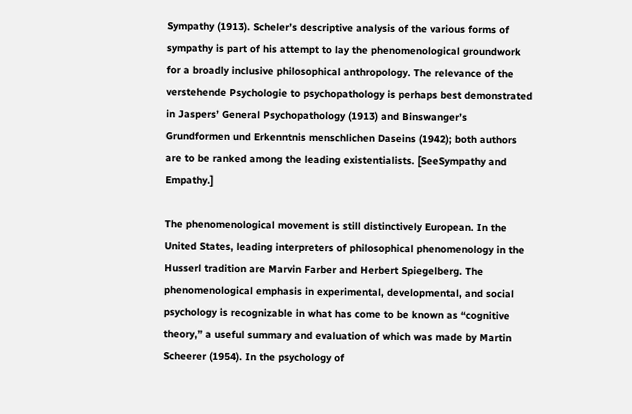Sympathy (1913). Scheler’s descriptive analysis of the various forms of sympathy is part of his attempt to lay the phenomenological groundwork for a broadly inclusive philosophical anthropology. The relevance of the verstehende Psychologie to psychopathology is perhaps best demonstrated in Jaspers’ General Psychopathology (1913) and Binswanger’s Grundformen und Erkenntnis menschlichen Daseins (1942); both authors are to be ranked among the leading existentialists. [SeeSympathy and Empathy.]

The phenomenological movement is still distinctively European. In the United States, leading interpreters of philosophical phenomenology in the Husserl tradition are Marvin Farber and Herbert Spiegelberg. The phenomenological emphasis in experimental, developmental, and social psychology is recognizable in what has come to be known as “cognitive theory,” a useful summary and evaluation of which was made by Martin Scheerer (1954). In the psychology of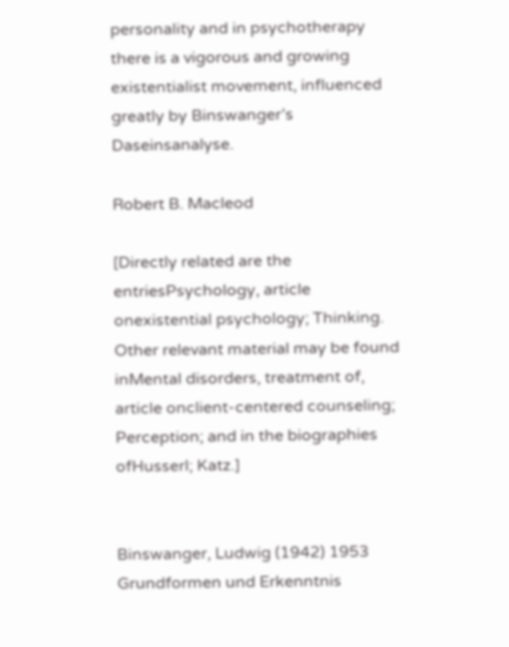personality and in psychotherapy there is a vigorous and growing existentialist movement, influenced greatly by Binswanger’s Daseinsanalyse.

Robert B. Macleod

[Directly related are the entriesPsychology, article onexistential psychology; Thinking. Other relevant material may be found inMental disorders, treatment of, article onclient-centered counseling; Perception; and in the biographies ofHusserl; Katz.]


Binswanger, Ludwig (1942) 1953 Grundformen und Erkenntnis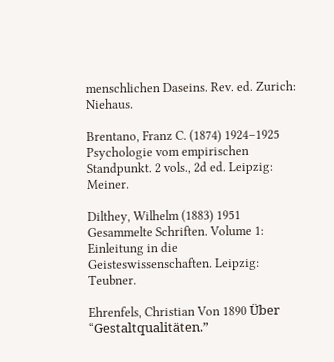menschlichen Daseins. Rev. ed. Zurich: Niehaus.

Brentano, Franz C. (1874) 1924–1925 Psychologie vom empirischen Standpunkt. 2 vols., 2d ed. Leipzig: Meiner.

Dilthey, Wilhelm (1883) 1951 Gesammelte Schriften. Volume 1: Einleitung in die Geisteswissenschaften. Leipzig: Teubner.

Ehrenfels, Christian Von 1890 Über “Gestaltqualitäten.”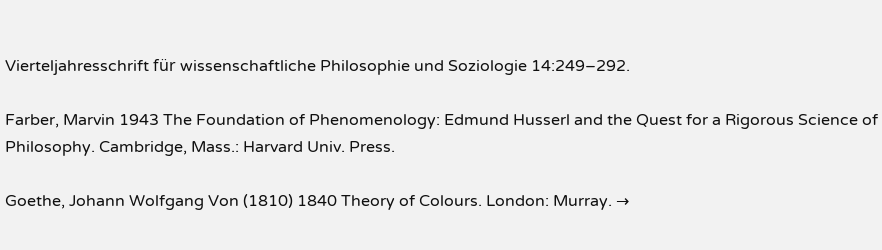Vierteljahresschrift für wissenschaftliche Philosophie und Soziologie 14:249–292.

Farber, Marvin 1943 The Foundation of Phenomenology: Edmund Husserl and the Quest for a Rigorous Science of Philosophy. Cambridge, Mass.: Harvard Univ. Press.

Goethe, Johann Wolfgang Von (1810) 1840 Theory of Colours. London: Murray. →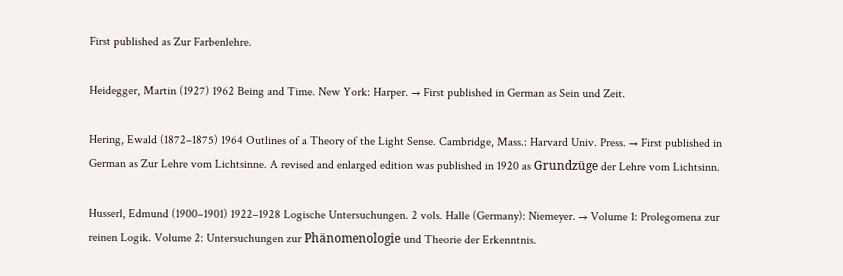First published as Zur Farbenlehre.

Heidegger, Martin (1927) 1962 Being and Time. New York: Harper. → First published in German as Sein und Zeit.

Hering, Ewald (1872–1875) 1964 Outlines of a Theory of the Light Sense. Cambridge, Mass.: Harvard Univ. Press. → First published in German as Zur Lehre vom Lichtsinne. A revised and enlarged edition was published in 1920 as Grundzüge der Lehre vom Lichtsinn.

Husserl, Edmund (1900–1901) 1922–1928 Logische Untersuchungen. 2 vols. Halle (Germany): Niemeyer. → Volume 1: Prolegomena zur reinen Logik. Volume 2: Untersuchungen zur Phänomenologie und Theorie der Erkenntnis.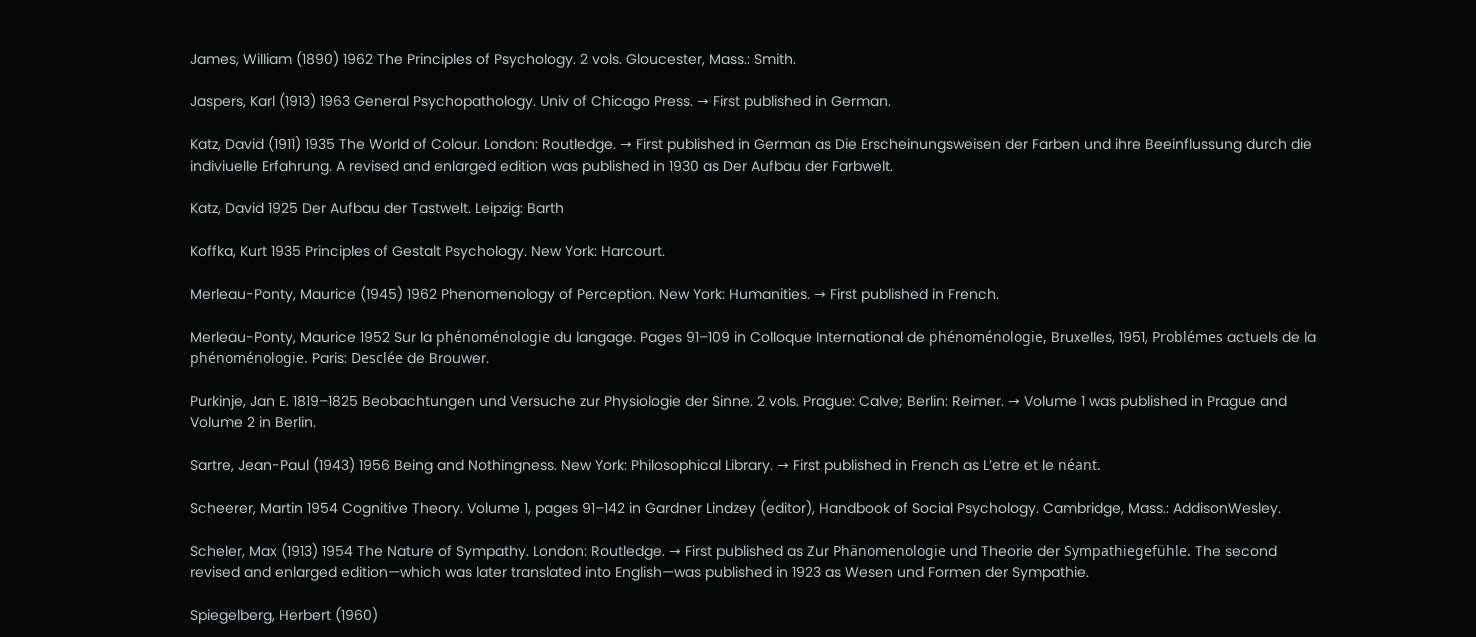James, William (1890) 1962 The Principles of Psychology. 2 vols. Gloucester, Mass.: Smith.

Jaspers, Karl (1913) 1963 General Psychopathology. Univ of Chicago Press. → First published in German.

Katz, David (1911) 1935 The World of Colour. London: Routledge. → First published in German as Die Erscheinungsweisen der Farben und ihre Beeinflussung durch die indiviuelle Erfahrung. A revised and enlarged edition was published in 1930 as Der Aufbau der Farbwelt.

Katz, David 1925 Der Aufbau der Tastwelt. Leipzig: Barth

Koffka, Kurt 1935 Principles of Gestalt Psychology. New York: Harcourt.

Merleau-Ponty, Maurice (1945) 1962 Phenomenology of Perception. New York: Humanities. → First published in French.

Merleau-Ponty, Maurice 1952 Sur la phénoménologie du langage. Pages 91–109 in Colloque International de phénoménologie, Bruxelles, 1951, Problémes actuels de la phénoménologie. Paris: Desclée de Brouwer.

Purkinje, Jan E. 1819–1825 Beobachtungen und Versuche zur Physiologie der Sinne. 2 vols. Prague: Calve; Berlin: Reimer. → Volume 1 was published in Prague and Volume 2 in Berlin.

Sartre, Jean-Paul (1943) 1956 Being and Nothingness. New York: Philosophical Library. → First published in French as L’etre et le néant.

Scheerer, Martin 1954 Cognitive Theory. Volume 1, pages 91–142 in Gardner Lindzey (editor), Handbook of Social Psychology. Cambridge, Mass.: AddisonWesley.

Scheler, Max (1913) 1954 The Nature of Sympathy. London: Routledge. → First published as Zur Phänomenologie und Theorie der Sympathiegefühle. The second revised and enlarged edition—which was later translated into English—was published in 1923 as Wesen und Formen der Sympathie.

Spiegelberg, Herbert (1960)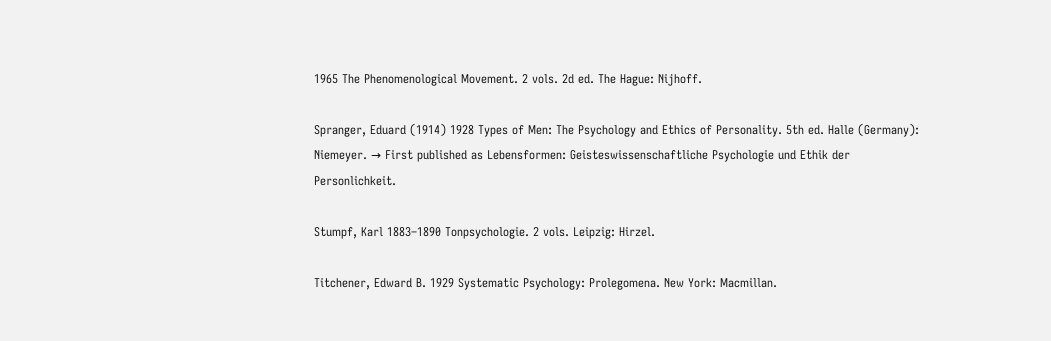1965 The Phenomenological Movement. 2 vols. 2d ed. The Hague: Nijhoff.

Spranger, Eduard (1914) 1928 Types of Men: The Psychology and Ethics of Personality. 5th ed. Halle (Germany): Niemeyer. → First published as Lebensformen: Geisteswissenschaftliche Psychologie und Ethik der Personlichkeit.

Stumpf, Karl 1883–1890 Tonpsychologie. 2 vols. Leipzig: Hirzel.

Titchener, Edward B. 1929 Systematic Psychology: Prolegomena. New York: Macmillan.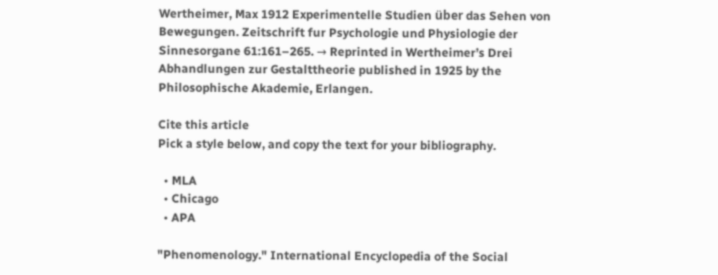Wertheimer, Max 1912 Experimentelle Studien über das Sehen von Bewegungen. Zeitschrift fur Psychologie und Physiologie der Sinnesorgane 61:161–265. → Reprinted in Wertheimer’s Drei Abhandlungen zur Gestalttheorie published in 1925 by the Philosophische Akademie, Erlangen.

Cite this article
Pick a style below, and copy the text for your bibliography.

  • MLA
  • Chicago
  • APA

"Phenomenology." International Encyclopedia of the Social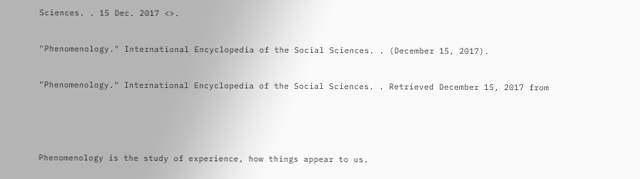Sciences. . 15 Dec. 2017 <>.

"Phenomenology." International Encyclopedia of the Social Sciences. . (December 15, 2017).

"Phenomenology." International Encyclopedia of the Social Sciences. . Retrieved December 15, 2017 from



Phenomenology is the study of experience, how things appear to us.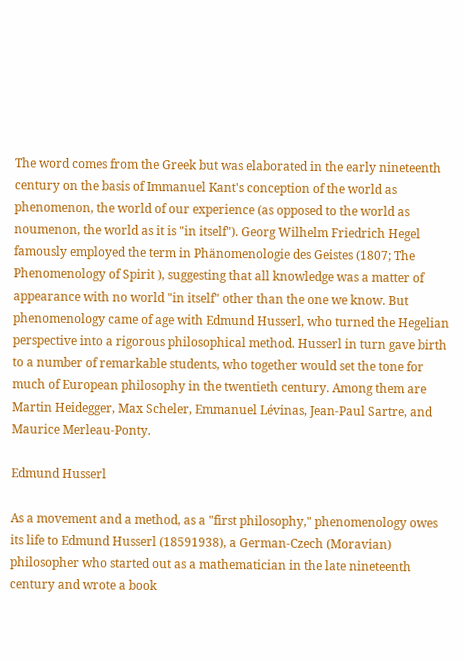The word comes from the Greek but was elaborated in the early nineteenth century on the basis of Immanuel Kant's conception of the world as phenomenon, the world of our experience (as opposed to the world as noumenon, the world as it is "in itself"). Georg Wilhelm Friedrich Hegel famously employed the term in Phänomenologie des Geistes (1807; The Phenomenology of Spirit ), suggesting that all knowledge was a matter of appearance with no world "in itself" other than the one we know. But phenomenology came of age with Edmund Husserl, who turned the Hegelian perspective into a rigorous philosophical method. Husserl in turn gave birth to a number of remarkable students, who together would set the tone for much of European philosophy in the twentieth century. Among them are Martin Heidegger, Max Scheler, Emmanuel Lévinas, Jean-Paul Sartre, and Maurice Merleau-Ponty.

Edmund Husserl

As a movement and a method, as a "first philosophy," phenomenology owes its life to Edmund Husserl (18591938), a German-Czech (Moravian) philosopher who started out as a mathematician in the late nineteenth century and wrote a book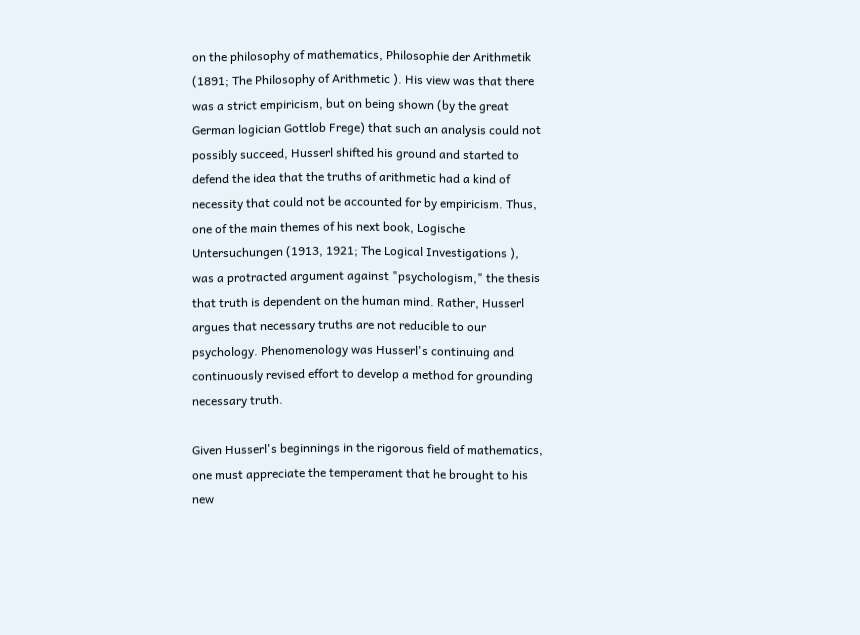on the philosophy of mathematics, Philosophie der Arithmetik (1891; The Philosophy of Arithmetic ). His view was that there was a strict empiricism, but on being shown (by the great German logician Gottlob Frege) that such an analysis could not possibly succeed, Husserl shifted his ground and started to defend the idea that the truths of arithmetic had a kind of necessity that could not be accounted for by empiricism. Thus, one of the main themes of his next book, Logische Untersuchungen (1913, 1921; The Logical Investigations ), was a protracted argument against "psychologism," the thesis that truth is dependent on the human mind. Rather, Husserl argues that necessary truths are not reducible to our psychology. Phenomenology was Husserl's continuing and continuously revised effort to develop a method for grounding necessary truth.

Given Husserl's beginnings in the rigorous field of mathematics, one must appreciate the temperament that he brought to his new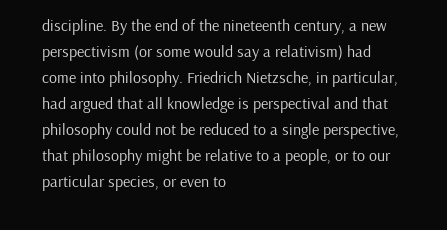discipline. By the end of the nineteenth century, a new perspectivism (or some would say a relativism) had come into philosophy. Friedrich Nietzsche, in particular, had argued that all knowledge is perspectival and that philosophy could not be reduced to a single perspective, that philosophy might be relative to a people, or to our particular species, or even to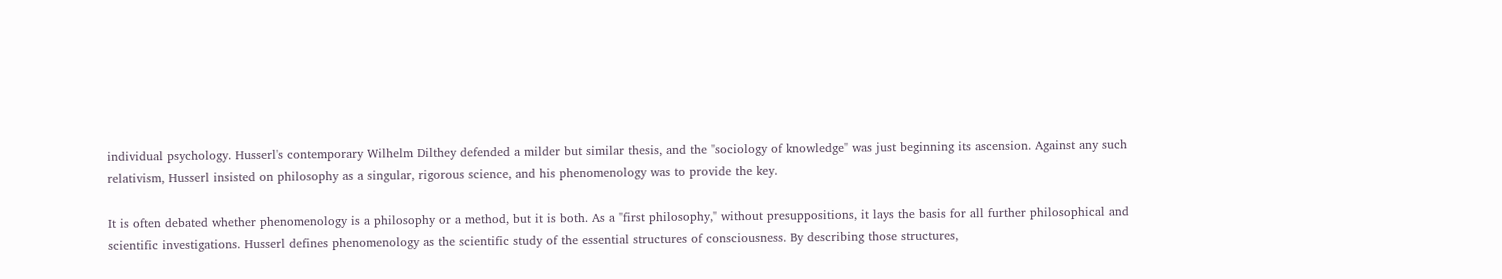individual psychology. Husserl's contemporary Wilhelm Dilthey defended a milder but similar thesis, and the "sociology of knowledge" was just beginning its ascension. Against any such relativism, Husserl insisted on philosophy as a singular, rigorous science, and his phenomenology was to provide the key.

It is often debated whether phenomenology is a philosophy or a method, but it is both. As a "first philosophy," without presuppositions, it lays the basis for all further philosophical and scientific investigations. Husserl defines phenomenology as the scientific study of the essential structures of consciousness. By describing those structures,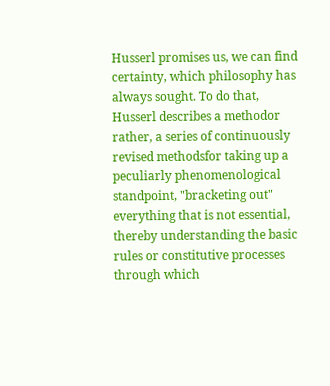Husserl promises us, we can find certainty, which philosophy has always sought. To do that, Husserl describes a methodor rather, a series of continuously revised methodsfor taking up a peculiarly phenomenological standpoint, "bracketing out" everything that is not essential, thereby understanding the basic rules or constitutive processes through which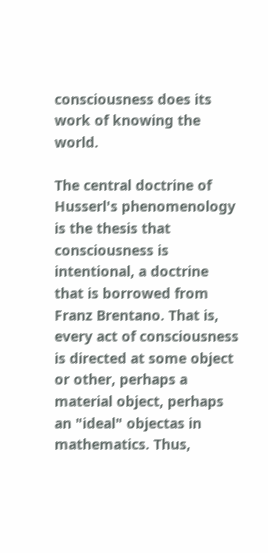consciousness does its work of knowing the world.

The central doctrine of Husserl's phenomenology is the thesis that consciousness is intentional, a doctrine that is borrowed from Franz Brentano. That is, every act of consciousness is directed at some object or other, perhaps a material object, perhaps an "ideal" objectas in mathematics. Thus,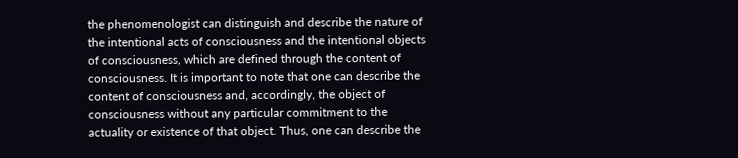the phenomenologist can distinguish and describe the nature of the intentional acts of consciousness and the intentional objects of consciousness, which are defined through the content of consciousness. It is important to note that one can describe the content of consciousness and, accordingly, the object of consciousness without any particular commitment to the actuality or existence of that object. Thus, one can describe the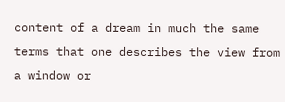content of a dream in much the same terms that one describes the view from a window or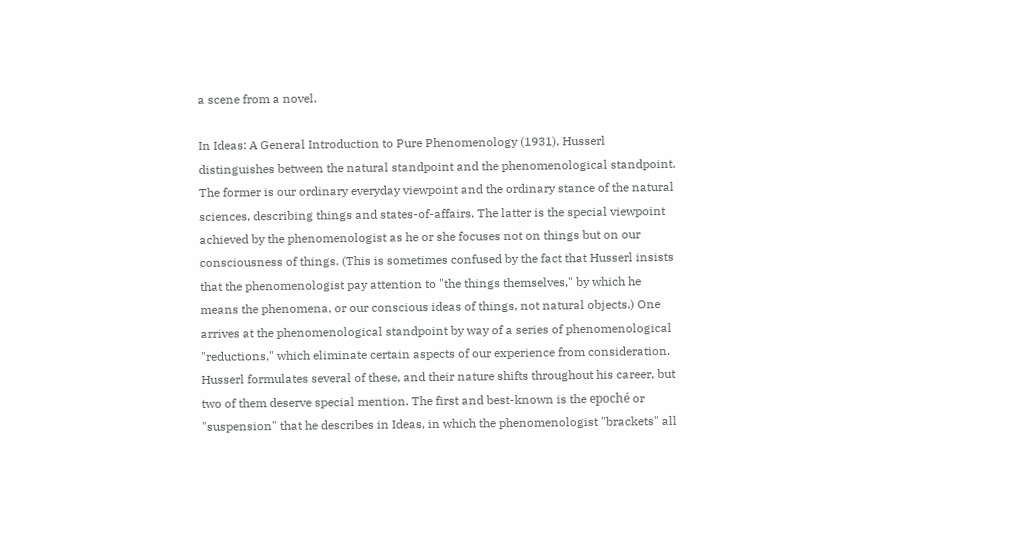a scene from a novel.

In Ideas: A General Introduction to Pure Phenomenology (1931), Husserl distinguishes between the natural standpoint and the phenomenological standpoint. The former is our ordinary everyday viewpoint and the ordinary stance of the natural sciences, describing things and states-of-affairs. The latter is the special viewpoint achieved by the phenomenologist as he or she focuses not on things but on our consciousness of things. (This is sometimes confused by the fact that Husserl insists that the phenomenologist pay attention to "the things themselves," by which he means the phenomena, or our conscious ideas of things, not natural objects.) One arrives at the phenomenological standpoint by way of a series of phenomenological "reductions," which eliminate certain aspects of our experience from consideration. Husserl formulates several of these, and their nature shifts throughout his career, but two of them deserve special mention. The first and best-known is the epoché or "suspension" that he describes in Ideas, in which the phenomenologist "brackets" all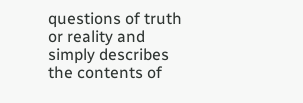questions of truth or reality and simply describes the contents of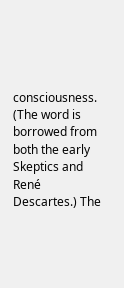consciousness. (The word is borrowed from both the early Skeptics and René Descartes.) The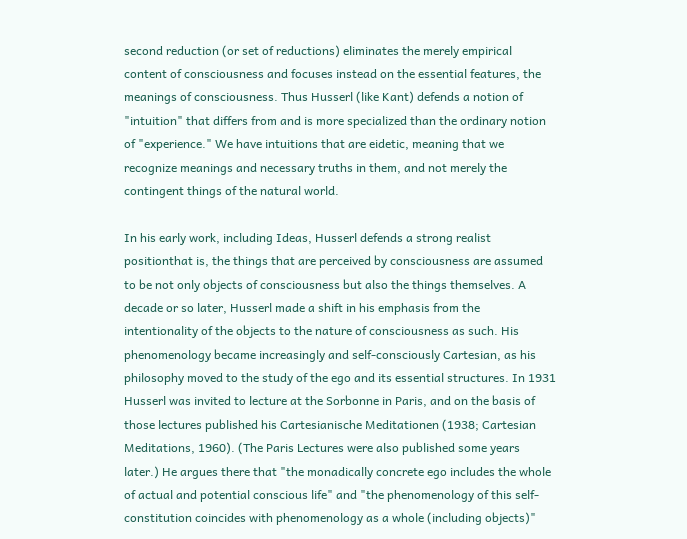second reduction (or set of reductions) eliminates the merely empirical content of consciousness and focuses instead on the essential features, the meanings of consciousness. Thus Husserl (like Kant) defends a notion of "intuition" that differs from and is more specialized than the ordinary notion of "experience." We have intuitions that are eidetic, meaning that we recognize meanings and necessary truths in them, and not merely the contingent things of the natural world.

In his early work, including Ideas, Husserl defends a strong realist positionthat is, the things that are perceived by consciousness are assumed to be not only objects of consciousness but also the things themselves. A decade or so later, Husserl made a shift in his emphasis from the intentionality of the objects to the nature of consciousness as such. His phenomenology became increasingly and self-consciously Cartesian, as his philosophy moved to the study of the ego and its essential structures. In 1931 Husserl was invited to lecture at the Sorbonne in Paris, and on the basis of those lectures published his Cartesianische Meditationen (1938; Cartesian Meditations, 1960). (The Paris Lectures were also published some years later.) He argues there that "the monadically concrete ego includes the whole of actual and potential conscious life" and "the phenomenology of this self-constitution coincides with phenomenology as a whole (including objects)"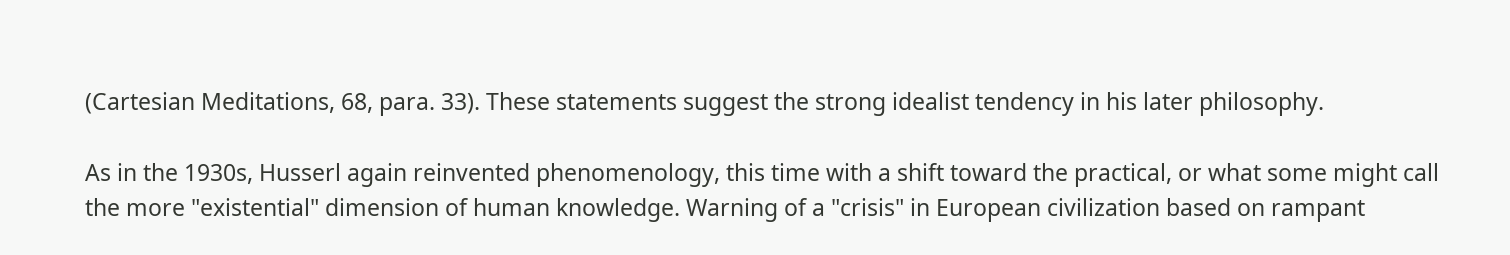(Cartesian Meditations, 68, para. 33). These statements suggest the strong idealist tendency in his later philosophy.

As in the 1930s, Husserl again reinvented phenomenology, this time with a shift toward the practical, or what some might call the more "existential" dimension of human knowledge. Warning of a "crisis" in European civilization based on rampant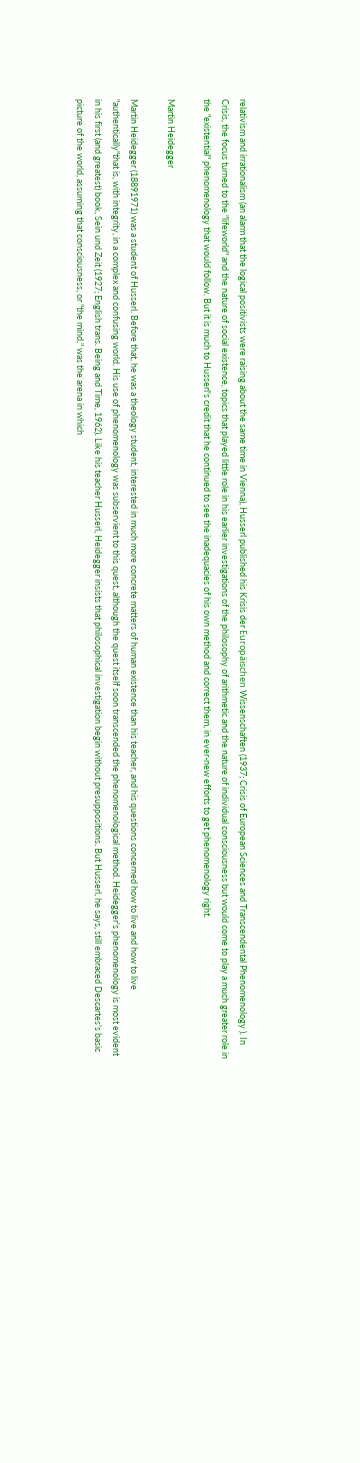relativism and irrationalism (an alarm that the logical positivists were raising about the same time in Vienna), Husserl published his Krisis der Europäischen Wissenschaften (1937; Crisis of European Sciences and Transcendental Phenomenology ). In Crisis, the focus turned to the "lifeworld" and the nature of social existence, topics that played little role in his earlier investigations of the philosophy of arithmetic and the nature of individual consciousness but would come to play a much greater role in the "existential" phenomenology that would follow. But it is much to Husserl's credit that he continued to see the inadequacies of his own method and correct them, in ever-new efforts to get phenomenology right.

Martin Heidegger

Martin Heidegger (18891971) was a student of Husserl. Before that, he was a theology student, interested in much more concrete matters of human existence than his teacher, and his questions concerned how to live and how to live "authentically"that is, with integrity, in a complex and confusing world. His use of phenomenology was subservient to this quest, although the quest itself soon transcended the phenomenological method. Heidegger's phenomenology is most evident in his first (and greatest) book, Sein und Zeit (1927; English trans. Being and Time, 1962). Like his teacher Husserl, Heidegger insists that philosophical investigation begin without presuppositions. But Husserl, he says, still embraced Descartes's basic picture of the world, assuming that consciousness, or "the mind," was the arena in which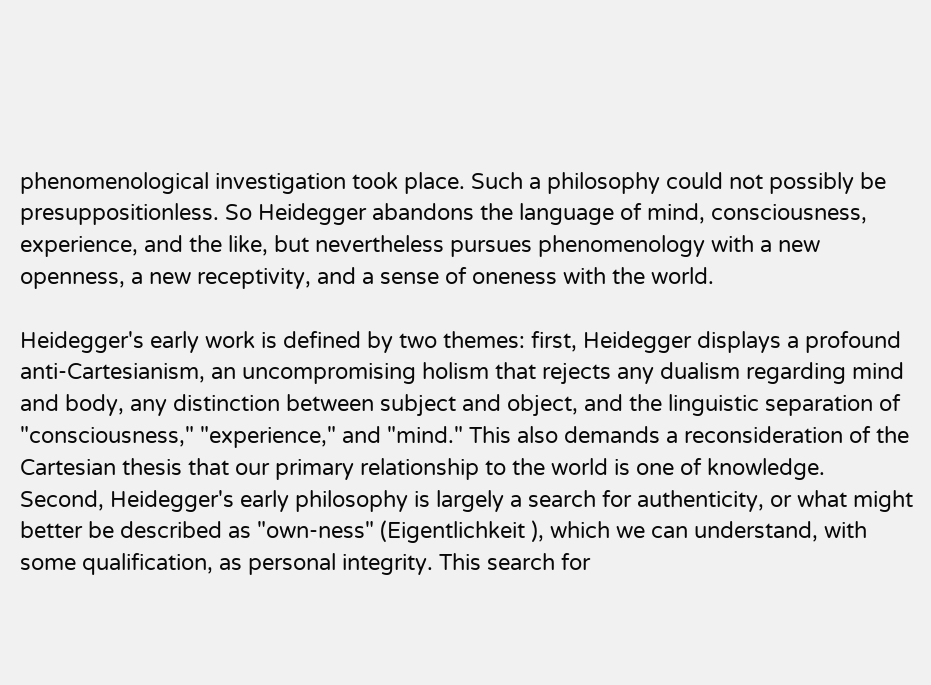phenomenological investigation took place. Such a philosophy could not possibly be presuppositionless. So Heidegger abandons the language of mind, consciousness, experience, and the like, but nevertheless pursues phenomenology with a new openness, a new receptivity, and a sense of oneness with the world.

Heidegger's early work is defined by two themes: first, Heidegger displays a profound anti-Cartesianism, an uncompromising holism that rejects any dualism regarding mind and body, any distinction between subject and object, and the linguistic separation of "consciousness," "experience," and "mind." This also demands a reconsideration of the Cartesian thesis that our primary relationship to the world is one of knowledge. Second, Heidegger's early philosophy is largely a search for authenticity, or what might better be described as "own-ness" (Eigentlichkeit ), which we can understand, with some qualification, as personal integrity. This search for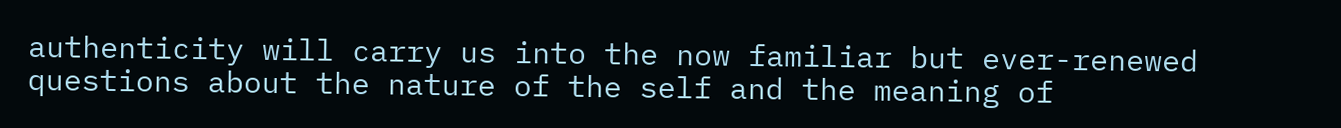authenticity will carry us into the now familiar but ever-renewed questions about the nature of the self and the meaning of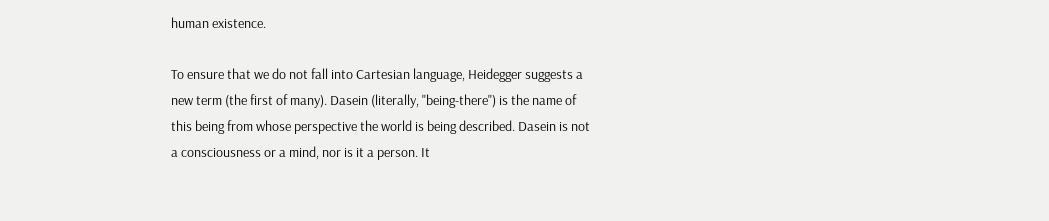human existence.

To ensure that we do not fall into Cartesian language, Heidegger suggests a new term (the first of many). Dasein (literally, "being-there") is the name of this being from whose perspective the world is being described. Dasein is not a consciousness or a mind, nor is it a person. It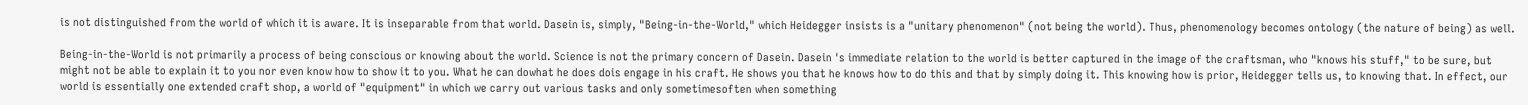is not distinguished from the world of which it is aware. It is inseparable from that world. Dasein is, simply, "Being-in-the-World," which Heidegger insists is a "unitary phenomenon" (not being the world). Thus, phenomenology becomes ontology (the nature of being) as well.

Being-in-the-World is not primarily a process of being conscious or knowing about the world. Science is not the primary concern of Dasein. Dasein 's immediate relation to the world is better captured in the image of the craftsman, who "knows his stuff," to be sure, but might not be able to explain it to you nor even know how to show it to you. What he can dowhat he does dois engage in his craft. He shows you that he knows how to do this and that by simply doing it. This knowing how is prior, Heidegger tells us, to knowing that. In effect, our world is essentially one extended craft shop, a world of "equipment" in which we carry out various tasks and only sometimesoften when something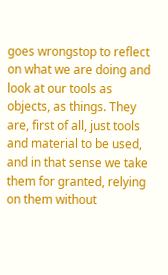goes wrongstop to reflect on what we are doing and look at our tools as objects, as things. They are, first of all, just tools and material to be used, and in that sense we take them for granted, relying on them without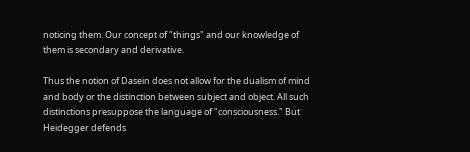noticing them. Our concept of "things" and our knowledge of them is secondary and derivative.

Thus the notion of Dasein does not allow for the dualism of mind and body or the distinction between subject and object. All such distinctions presuppose the language of "consciousness." But Heidegger defends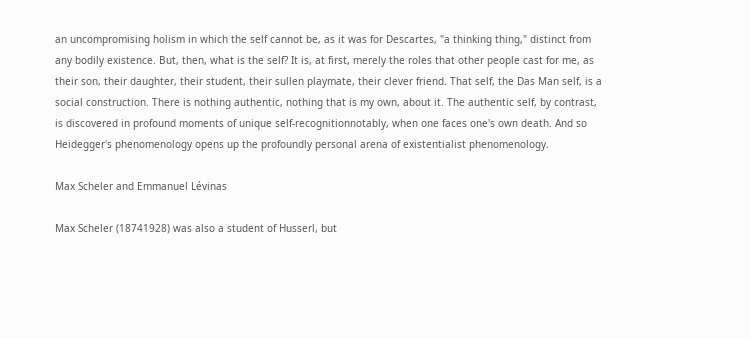an uncompromising holism in which the self cannot be, as it was for Descartes, "a thinking thing," distinct from any bodily existence. But, then, what is the self? It is, at first, merely the roles that other people cast for me, as their son, their daughter, their student, their sullen playmate, their clever friend. That self, the Das Man self, is a social construction. There is nothing authentic, nothing that is my own, about it. The authentic self, by contrast, is discovered in profound moments of unique self-recognitionnotably, when one faces one's own death. And so Heidegger's phenomenology opens up the profoundly personal arena of existentialist phenomenology.

Max Scheler and Emmanuel Lévinas

Max Scheler (18741928) was also a student of Husserl, but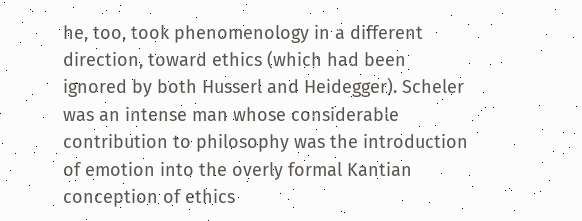he, too, took phenomenology in a different direction, toward ethics (which had been ignored by both Husserl and Heidegger). Scheler was an intense man whose considerable contribution to philosophy was the introduction of emotion into the overly formal Kantian conception of ethics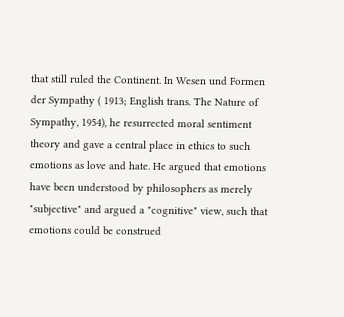that still ruled the Continent. In Wesen und Formen der Sympathy ( 1913; English trans. The Nature of Sympathy, 1954), he resurrected moral sentiment theory and gave a central place in ethics to such emotions as love and hate. He argued that emotions have been understood by philosophers as merely "subjective" and argued a "cognitive" view, such that emotions could be construed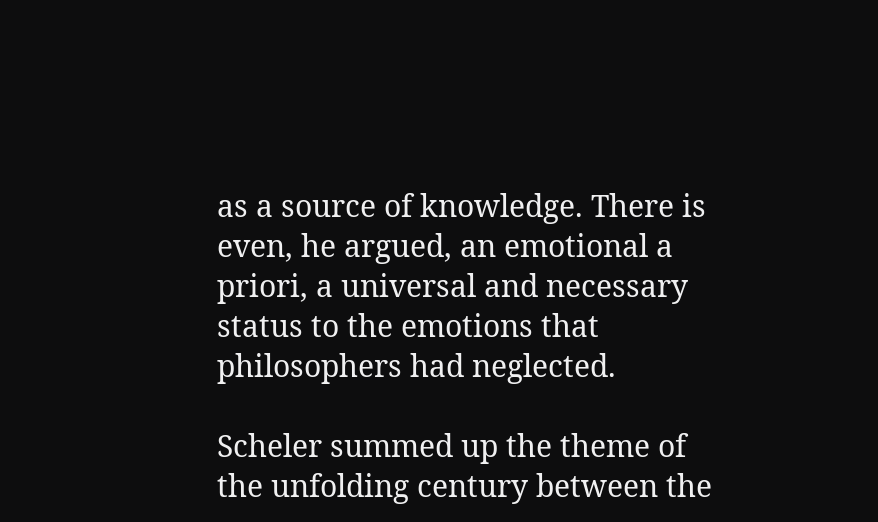as a source of knowledge. There is even, he argued, an emotional a priori, a universal and necessary status to the emotions that philosophers had neglected.

Scheler summed up the theme of the unfolding century between the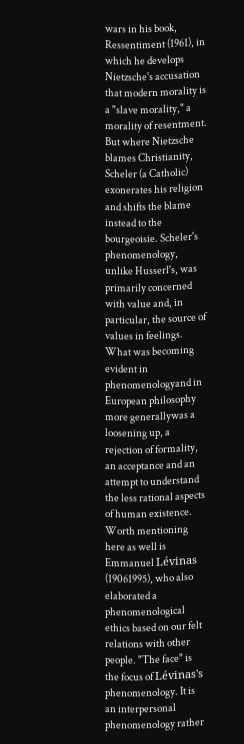wars in his book, Ressentiment (1961), in which he develops Nietzsche's accusation that modern morality is a "slave morality," a morality of resentment. But where Nietzsche blames Christianity, Scheler (a Catholic) exonerates his religion and shifts the blame instead to the bourgeoisie. Scheler's phenomenology, unlike Husserl's, was primarily concerned with value and, in particular, the source of values in feelings. What was becoming evident in phenomenologyand in European philosophy more generallywas a loosening up, a rejection of formality, an acceptance and an attempt to understand the less rational aspects of human existence. Worth mentioning here as well is Emmanuel Lévinas (19061995), who also elaborated a phenomenological ethics based on our felt relations with other people. "The face" is the focus of Lévinas's phenomenology. It is an interpersonal phenomenology rather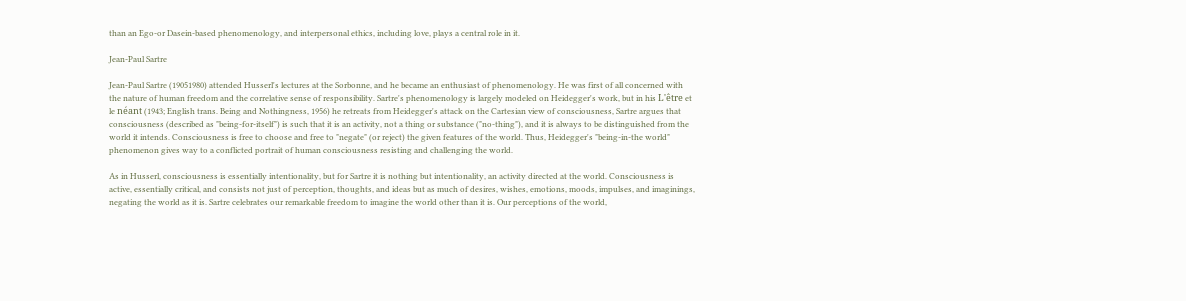than an Ego-or Dasein-based phenomenology, and interpersonal ethics, including love, plays a central role in it.

Jean-Paul Sartre

Jean-Paul Sartre (19051980) attended Husserl's lectures at the Sorbonne, and he became an enthusiast of phenomenology. He was first of all concerned with the nature of human freedom and the correlative sense of responsibility. Sartre's phenomenology is largely modeled on Heidegger's work, but in his L'être et le néant (1943; English trans. Being and Nothingness, 1956) he retreats from Heidegger's attack on the Cartesian view of consciousness, Sartre argues that consciousness (described as "being-for-itself") is such that it is an activity, not a thing or substance ("no-thing"), and it is always to be distinguished from the world it intends. Consciousness is free to choose and free to "negate" (or reject) the given features of the world. Thus, Heidegger's "being-in-the world" phenomenon gives way to a conflicted portrait of human consciousness resisting and challenging the world.

As in Husserl, consciousness is essentially intentionality, but for Sartre it is nothing but intentionality, an activity directed at the world. Consciousness is active, essentially critical, and consists not just of perception, thoughts, and ideas but as much of desires, wishes, emotions, moods, impulses, and imaginings, negating the world as it is. Sartre celebrates our remarkable freedom to imagine the world other than it is. Our perceptions of the world,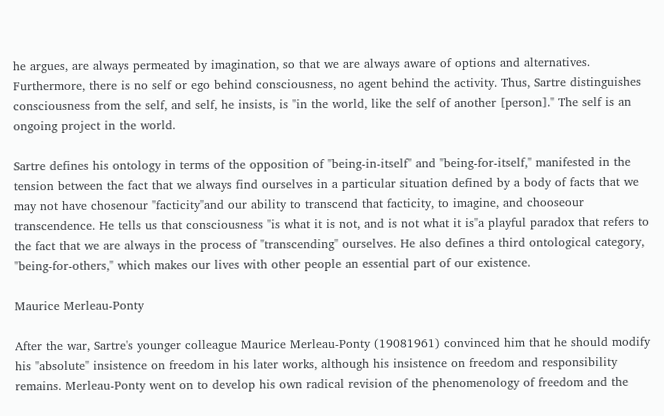he argues, are always permeated by imagination, so that we are always aware of options and alternatives. Furthermore, there is no self or ego behind consciousness, no agent behind the activity. Thus, Sartre distinguishes consciousness from the self, and self, he insists, is "in the world, like the self of another [person]." The self is an ongoing project in the world.

Sartre defines his ontology in terms of the opposition of "being-in-itself" and "being-for-itself," manifested in the tension between the fact that we always find ourselves in a particular situation defined by a body of facts that we may not have chosenour "facticity"and our ability to transcend that facticity, to imagine, and chooseour transcendence. He tells us that consciousness "is what it is not, and is not what it is"a playful paradox that refers to the fact that we are always in the process of "transcending" ourselves. He also defines a third ontological category, "being-for-others," which makes our lives with other people an essential part of our existence.

Maurice Merleau-Ponty

After the war, Sartre's younger colleague Maurice Merleau-Ponty (19081961) convinced him that he should modify his "absolute" insistence on freedom in his later works, although his insistence on freedom and responsibility remains. Merleau-Ponty went on to develop his own radical revision of the phenomenology of freedom and the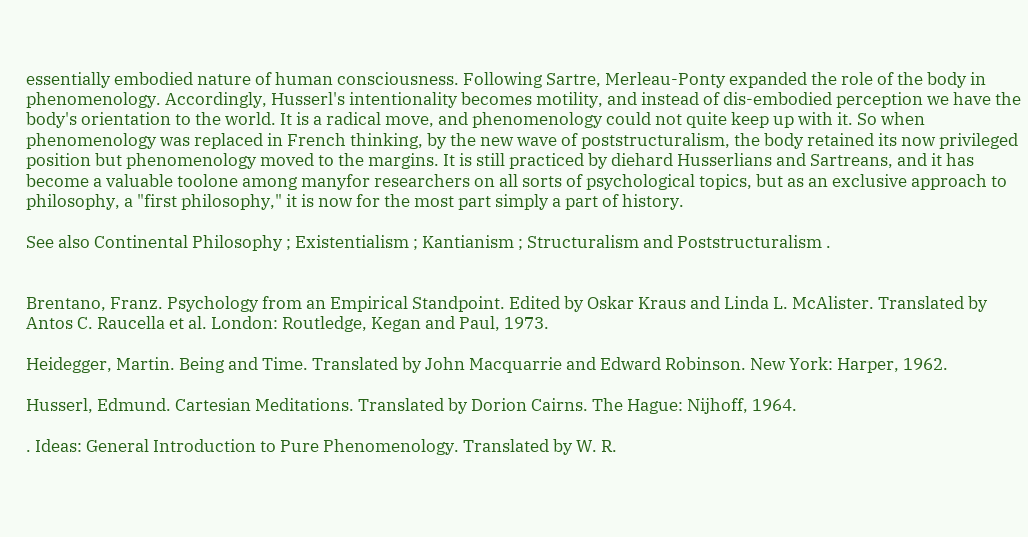essentially embodied nature of human consciousness. Following Sartre, Merleau-Ponty expanded the role of the body in phenomenology. Accordingly, Husserl's intentionality becomes motility, and instead of dis-embodied perception we have the body's orientation to the world. It is a radical move, and phenomenology could not quite keep up with it. So when phenomenology was replaced in French thinking, by the new wave of poststructuralism, the body retained its now privileged position but phenomenology moved to the margins. It is still practiced by diehard Husserlians and Sartreans, and it has become a valuable toolone among manyfor researchers on all sorts of psychological topics, but as an exclusive approach to philosophy, a "first philosophy," it is now for the most part simply a part of history.

See also Continental Philosophy ; Existentialism ; Kantianism ; Structuralism and Poststructuralism .


Brentano, Franz. Psychology from an Empirical Standpoint. Edited by Oskar Kraus and Linda L. McAlister. Translated by Antos C. Raucella et al. London: Routledge, Kegan and Paul, 1973.

Heidegger, Martin. Being and Time. Translated by John Macquarrie and Edward Robinson. New York: Harper, 1962.

Husserl, Edmund. Cartesian Meditations. Translated by Dorion Cairns. The Hague: Nijhoff, 1964.

. Ideas: General Introduction to Pure Phenomenology. Translated by W. R.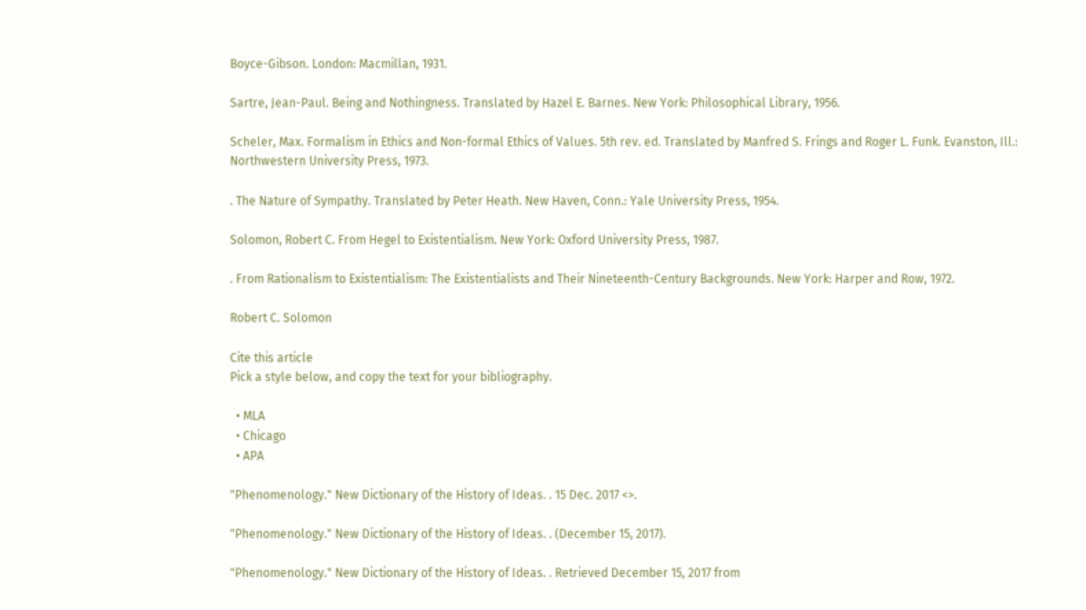Boyce-Gibson. London: Macmillan, 1931.

Sartre, Jean-Paul. Being and Nothingness. Translated by Hazel E. Barnes. New York: Philosophical Library, 1956.

Scheler, Max. Formalism in Ethics and Non-formal Ethics of Values. 5th rev. ed. Translated by Manfred S. Frings and Roger L. Funk. Evanston, Ill.: Northwestern University Press, 1973.

. The Nature of Sympathy. Translated by Peter Heath. New Haven, Conn.: Yale University Press, 1954.

Solomon, Robert C. From Hegel to Existentialism. New York: Oxford University Press, 1987.

. From Rationalism to Existentialism: The Existentialists and Their Nineteenth-Century Backgrounds. New York: Harper and Row, 1972.

Robert C. Solomon

Cite this article
Pick a style below, and copy the text for your bibliography.

  • MLA
  • Chicago
  • APA

"Phenomenology." New Dictionary of the History of Ideas. . 15 Dec. 2017 <>.

"Phenomenology." New Dictionary of the History of Ideas. . (December 15, 2017).

"Phenomenology." New Dictionary of the History of Ideas. . Retrieved December 15, 2017 from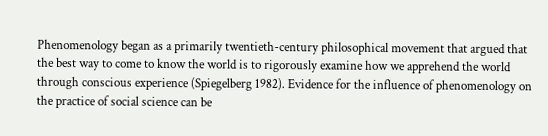Phenomenology began as a primarily twentieth-century philosophical movement that argued that the best way to come to know the world is to rigorously examine how we apprehend the world through conscious experience (Spiegelberg 1982). Evidence for the influence of phenomenology on the practice of social science can be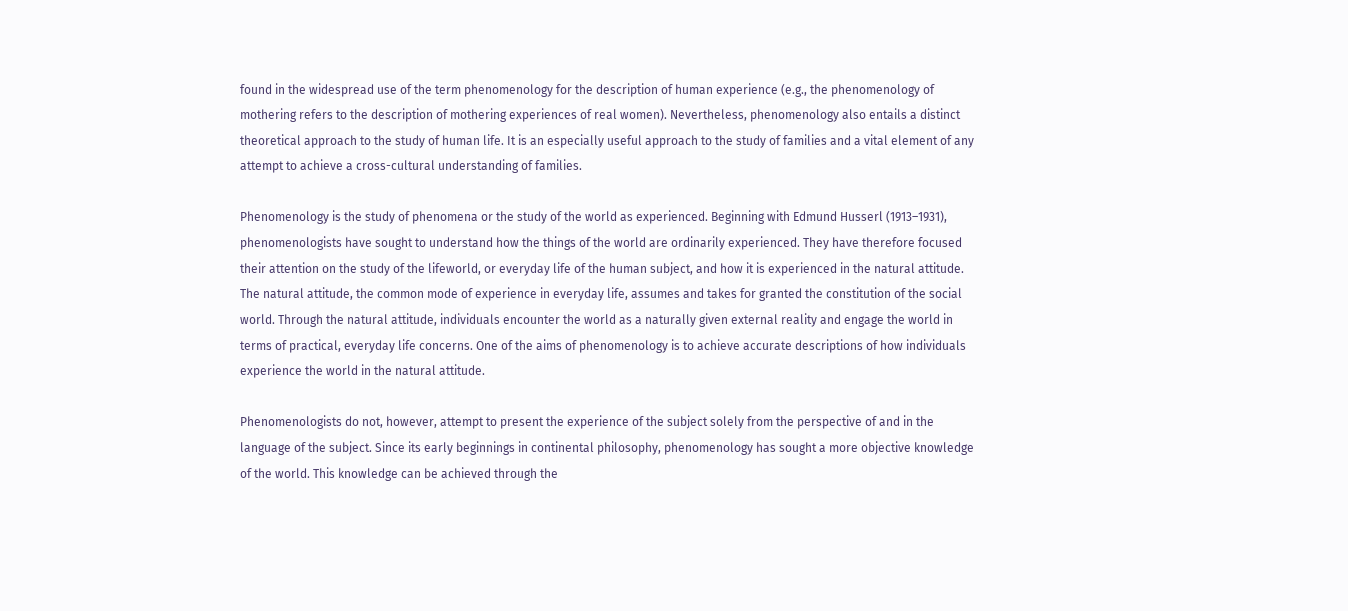found in the widespread use of the term phenomenology for the description of human experience (e.g., the phenomenology of mothering refers to the description of mothering experiences of real women). Nevertheless, phenomenology also entails a distinct theoretical approach to the study of human life. It is an especially useful approach to the study of families and a vital element of any attempt to achieve a cross-cultural understanding of families.

Phenomenology is the study of phenomena or the study of the world as experienced. Beginning with Edmund Husserl (1913–1931), phenomenologists have sought to understand how the things of the world are ordinarily experienced. They have therefore focused their attention on the study of the lifeworld, or everyday life of the human subject, and how it is experienced in the natural attitude. The natural attitude, the common mode of experience in everyday life, assumes and takes for granted the constitution of the social world. Through the natural attitude, individuals encounter the world as a naturally given external reality and engage the world in terms of practical, everyday life concerns. One of the aims of phenomenology is to achieve accurate descriptions of how individuals experience the world in the natural attitude.

Phenomenologists do not, however, attempt to present the experience of the subject solely from the perspective of and in the language of the subject. Since its early beginnings in continental philosophy, phenomenology has sought a more objective knowledge of the world. This knowledge can be achieved through the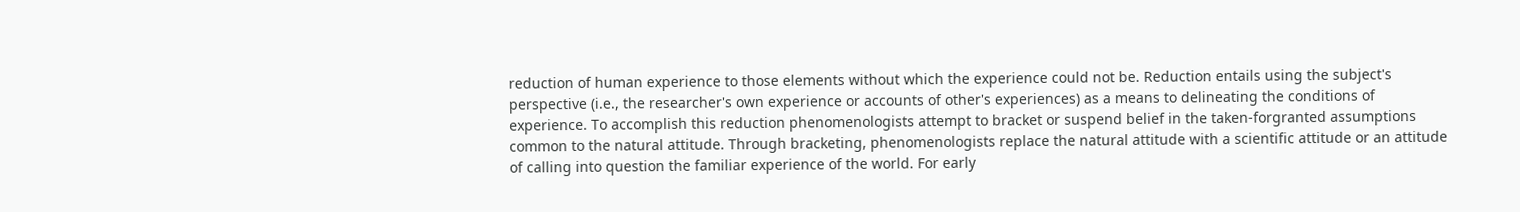reduction of human experience to those elements without which the experience could not be. Reduction entails using the subject's perspective (i.e., the researcher's own experience or accounts of other's experiences) as a means to delineating the conditions of experience. To accomplish this reduction phenomenologists attempt to bracket or suspend belief in the taken-forgranted assumptions common to the natural attitude. Through bracketing, phenomenologists replace the natural attitude with a scientific attitude or an attitude of calling into question the familiar experience of the world. For early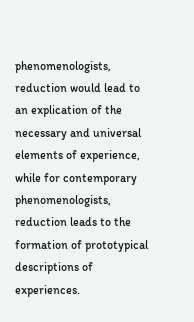phenomenologists, reduction would lead to an explication of the necessary and universal elements of experience, while for contemporary phenomenologists, reduction leads to the formation of prototypical descriptions of experiences.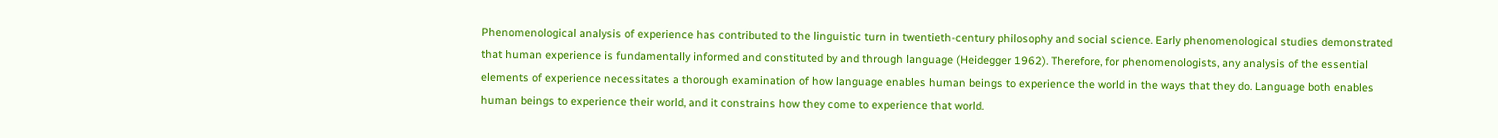Phenomenological analysis of experience has contributed to the linguistic turn in twentieth-century philosophy and social science. Early phenomenological studies demonstrated that human experience is fundamentally informed and constituted by and through language (Heidegger 1962). Therefore, for phenomenologists, any analysis of the essential elements of experience necessitates a thorough examination of how language enables human beings to experience the world in the ways that they do. Language both enables human beings to experience their world, and it constrains how they come to experience that world.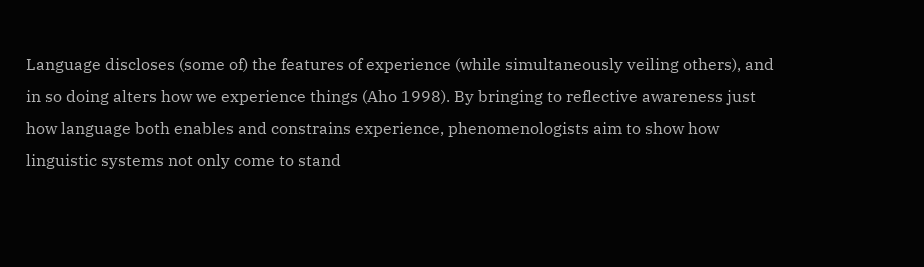Language discloses (some of) the features of experience (while simultaneously veiling others), and in so doing alters how we experience things (Aho 1998). By bringing to reflective awareness just how language both enables and constrains experience, phenomenologists aim to show how linguistic systems not only come to stand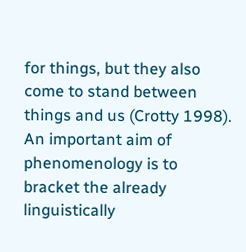for things, but they also come to stand between things and us (Crotty 1998). An important aim of phenomenology is to bracket the already linguistically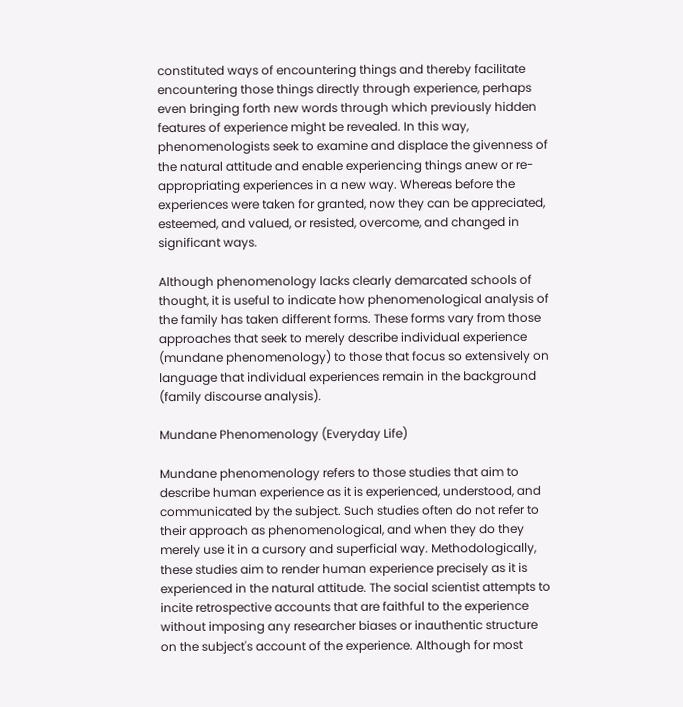constituted ways of encountering things and thereby facilitate encountering those things directly through experience, perhaps even bringing forth new words through which previously hidden features of experience might be revealed. In this way, phenomenologists seek to examine and displace the givenness of the natural attitude and enable experiencing things anew or re-appropriating experiences in a new way. Whereas before the experiences were taken for granted, now they can be appreciated, esteemed, and valued, or resisted, overcome, and changed in significant ways.

Although phenomenology lacks clearly demarcated schools of thought, it is useful to indicate how phenomenological analysis of the family has taken different forms. These forms vary from those approaches that seek to merely describe individual experience (mundane phenomenology) to those that focus so extensively on language that individual experiences remain in the background (family discourse analysis).

Mundane Phenomenology (Everyday Life)

Mundane phenomenology refers to those studies that aim to describe human experience as it is experienced, understood, and communicated by the subject. Such studies often do not refer to their approach as phenomenological, and when they do they merely use it in a cursory and superficial way. Methodologically, these studies aim to render human experience precisely as it is experienced in the natural attitude. The social scientist attempts to incite retrospective accounts that are faithful to the experience without imposing any researcher biases or inauthentic structure on the subject's account of the experience. Although for most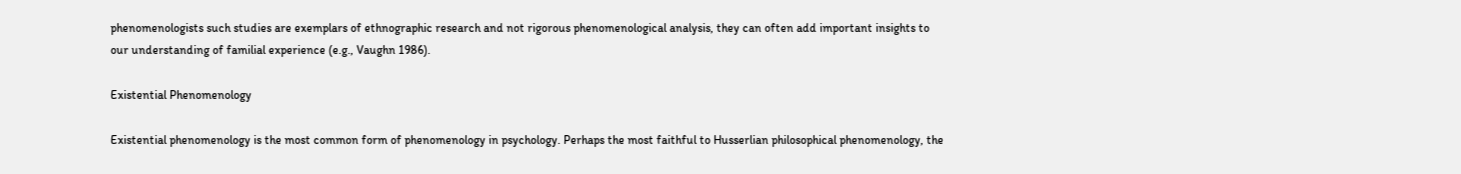phenomenologists such studies are exemplars of ethnographic research and not rigorous phenomenological analysis, they can often add important insights to our understanding of familial experience (e.g., Vaughn 1986).

Existential Phenomenology

Existential phenomenology is the most common form of phenomenology in psychology. Perhaps the most faithful to Husserlian philosophical phenomenology, the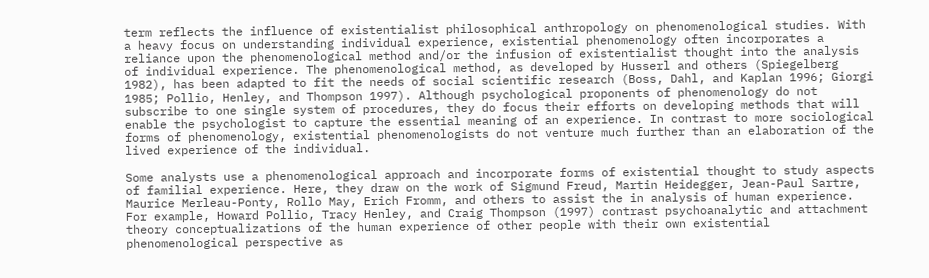term reflects the influence of existentialist philosophical anthropology on phenomenological studies. With a heavy focus on understanding individual experience, existential phenomenology often incorporates a reliance upon the phenomenological method and/or the infusion of existentialist thought into the analysis of individual experience. The phenomenological method, as developed by Husserl and others (Spiegelberg 1982), has been adapted to fit the needs of social scientific research (Boss, Dahl, and Kaplan 1996; Giorgi 1985; Pollio, Henley, and Thompson 1997). Although psychological proponents of phenomenology do not subscribe to one single system of procedures, they do focus their efforts on developing methods that will enable the psychologist to capture the essential meaning of an experience. In contrast to more sociological forms of phenomenology, existential phenomenologists do not venture much further than an elaboration of the lived experience of the individual.

Some analysts use a phenomenological approach and incorporate forms of existential thought to study aspects of familial experience. Here, they draw on the work of Sigmund Freud, Martin Heidegger, Jean-Paul Sartre, Maurice Merleau-Ponty, Rollo May, Erich Fromm, and others to assist the in analysis of human experience. For example, Howard Pollio, Tracy Henley, and Craig Thompson (1997) contrast psychoanalytic and attachment theory conceptualizations of the human experience of other people with their own existential phenomenological perspective as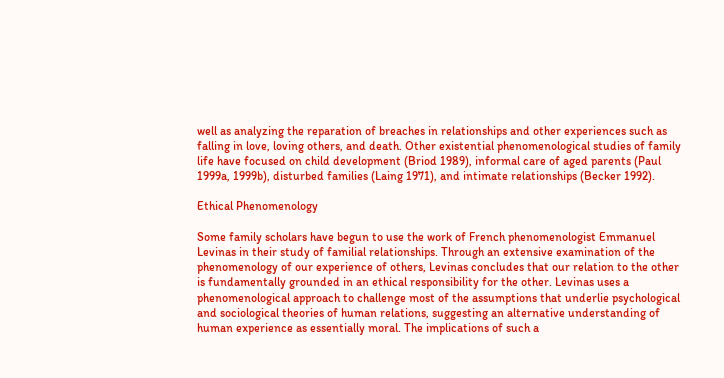well as analyzing the reparation of breaches in relationships and other experiences such as falling in love, loving others, and death. Other existential phenomenological studies of family life have focused on child development (Briod 1989), informal care of aged parents (Paul 1999a, 1999b), disturbed families (Laing 1971), and intimate relationships (Becker 1992).

Ethical Phenomenology

Some family scholars have begun to use the work of French phenomenologist Emmanuel Levinas in their study of familial relationships. Through an extensive examination of the phenomenology of our experience of others, Levinas concludes that our relation to the other is fundamentally grounded in an ethical responsibility for the other. Levinas uses a phenomenological approach to challenge most of the assumptions that underlie psychological and sociological theories of human relations, suggesting an alternative understanding of human experience as essentially moral. The implications of such a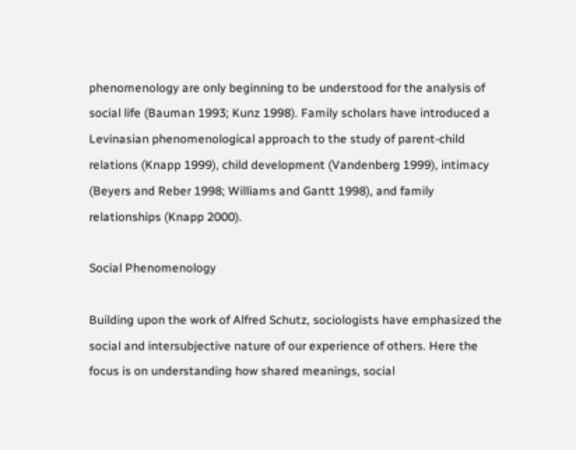phenomenology are only beginning to be understood for the analysis of social life (Bauman 1993; Kunz 1998). Family scholars have introduced a Levinasian phenomenological approach to the study of parent-child relations (Knapp 1999), child development (Vandenberg 1999), intimacy (Beyers and Reber 1998; Williams and Gantt 1998), and family relationships (Knapp 2000).

Social Phenomenology

Building upon the work of Alfred Schutz, sociologists have emphasized the social and intersubjective nature of our experience of others. Here the focus is on understanding how shared meanings, social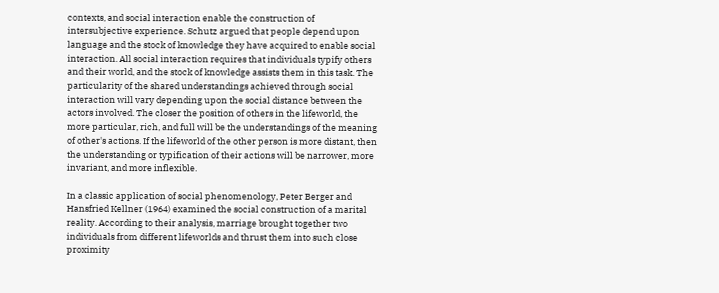contexts, and social interaction enable the construction of intersubjective experience. Schutz argued that people depend upon language and the stock of knowledge they have acquired to enable social interaction. All social interaction requires that individuals typify others and their world, and the stock of knowledge assists them in this task. The particularity of the shared understandings achieved through social interaction will vary depending upon the social distance between the actors involved. The closer the position of others in the lifeworld, the more particular, rich, and full will be the understandings of the meaning of other's actions. If the lifeworld of the other person is more distant, then the understanding or typification of their actions will be narrower, more invariant, and more inflexible.

In a classic application of social phenomenology, Peter Berger and Hansfried Kellner (1964) examined the social construction of a marital reality. According to their analysis, marriage brought together two individuals from different lifeworlds and thrust them into such close proximity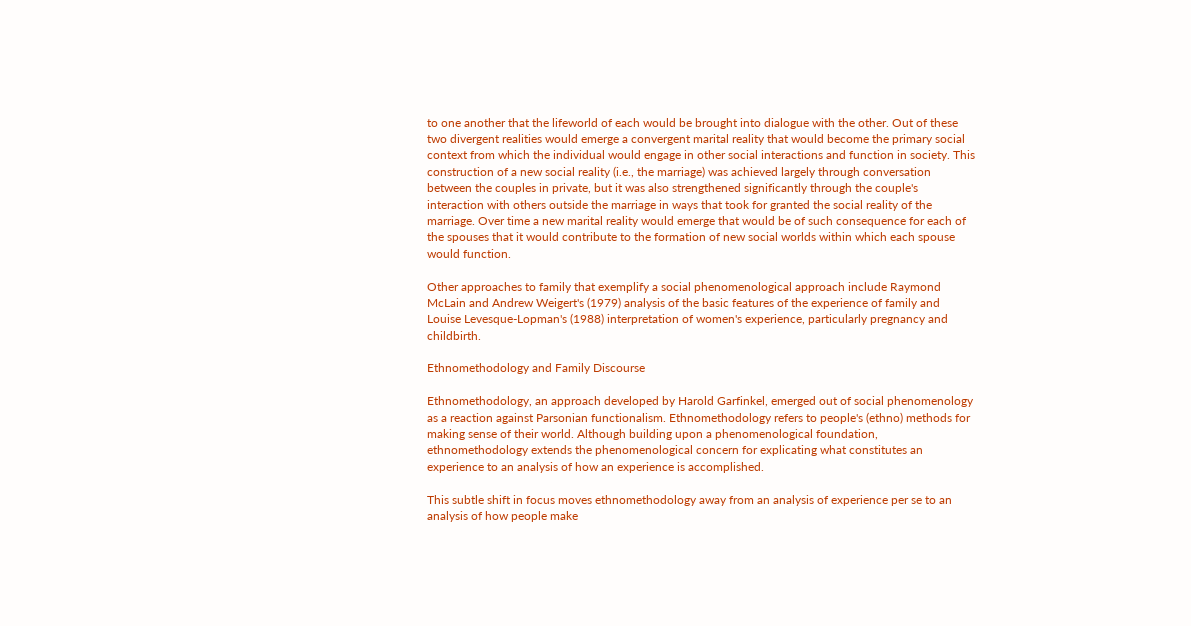to one another that the lifeworld of each would be brought into dialogue with the other. Out of these two divergent realities would emerge a convergent marital reality that would become the primary social context from which the individual would engage in other social interactions and function in society. This construction of a new social reality (i.e., the marriage) was achieved largely through conversation between the couples in private, but it was also strengthened significantly through the couple's interaction with others outside the marriage in ways that took for granted the social reality of the marriage. Over time a new marital reality would emerge that would be of such consequence for each of the spouses that it would contribute to the formation of new social worlds within which each spouse would function.

Other approaches to family that exemplify a social phenomenological approach include Raymond McLain and Andrew Weigert's (1979) analysis of the basic features of the experience of family and Louise Levesque-Lopman's (1988) interpretation of women's experience, particularly pregnancy and childbirth.

Ethnomethodology and Family Discourse

Ethnomethodology, an approach developed by Harold Garfinkel, emerged out of social phenomenology as a reaction against Parsonian functionalism. Ethnomethodology refers to people's (ethno) methods for making sense of their world. Although building upon a phenomenological foundation, ethnomethodology extends the phenomenological concern for explicating what constitutes an experience to an analysis of how an experience is accomplished.

This subtle shift in focus moves ethnomethodology away from an analysis of experience per se to an analysis of how people make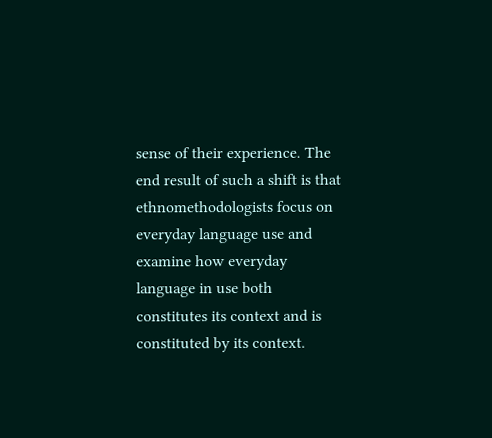sense of their experience. The end result of such a shift is that ethnomethodologists focus on everyday language use and examine how everyday language in use both constitutes its context and is constituted by its context.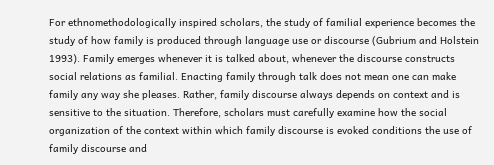For ethnomethodologically inspired scholars, the study of familial experience becomes the study of how family is produced through language use or discourse (Gubrium and Holstein 1993). Family emerges whenever it is talked about, whenever the discourse constructs social relations as familial. Enacting family through talk does not mean one can make family any way she pleases. Rather, family discourse always depends on context and is sensitive to the situation. Therefore, scholars must carefully examine how the social organization of the context within which family discourse is evoked conditions the use of family discourse and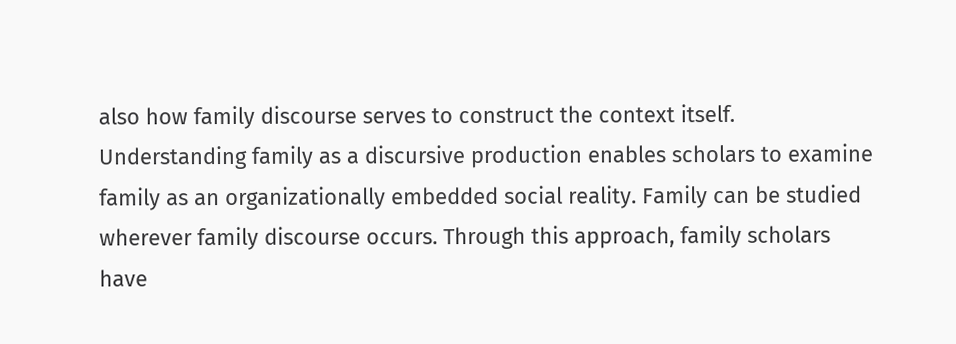also how family discourse serves to construct the context itself. Understanding family as a discursive production enables scholars to examine family as an organizationally embedded social reality. Family can be studied wherever family discourse occurs. Through this approach, family scholars have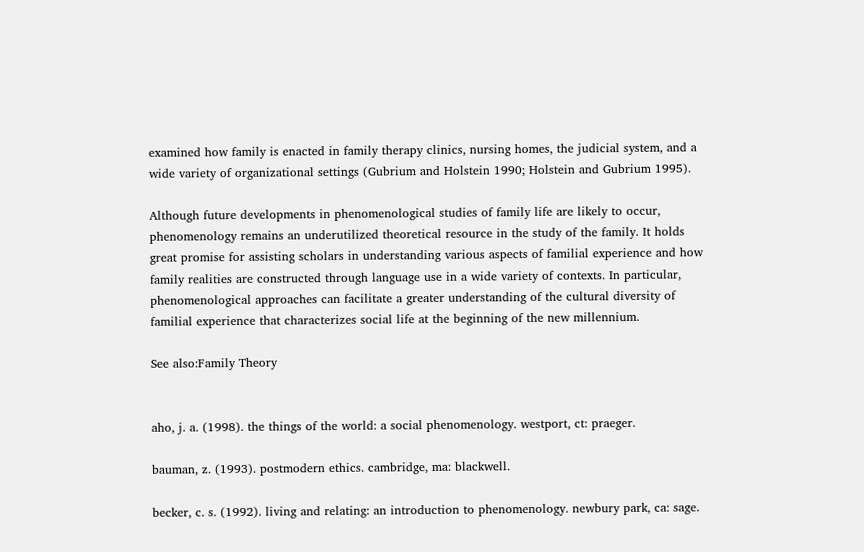examined how family is enacted in family therapy clinics, nursing homes, the judicial system, and a wide variety of organizational settings (Gubrium and Holstein 1990; Holstein and Gubrium 1995).

Although future developments in phenomenological studies of family life are likely to occur, phenomenology remains an underutilized theoretical resource in the study of the family. It holds great promise for assisting scholars in understanding various aspects of familial experience and how family realities are constructed through language use in a wide variety of contexts. In particular, phenomenological approaches can facilitate a greater understanding of the cultural diversity of familial experience that characterizes social life at the beginning of the new millennium.

See also:Family Theory


aho, j. a. (1998). the things of the world: a social phenomenology. westport, ct: praeger.

bauman, z. (1993). postmodern ethics. cambridge, ma: blackwell.

becker, c. s. (1992). living and relating: an introduction to phenomenology. newbury park, ca: sage.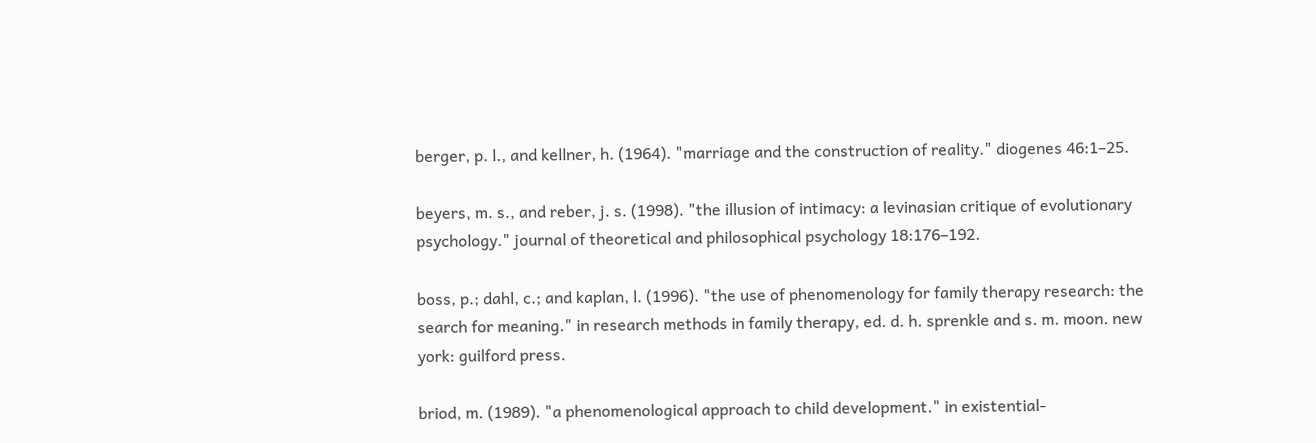berger, p. l., and kellner, h. (1964). "marriage and the construction of reality." diogenes 46:1–25.

beyers, m. s., and reber, j. s. (1998). "the illusion of intimacy: a levinasian critique of evolutionary psychology." journal of theoretical and philosophical psychology 18:176–192.

boss, p.; dahl, c.; and kaplan, l. (1996). "the use of phenomenology for family therapy research: the search for meaning." in research methods in family therapy, ed. d. h. sprenkle and s. m. moon. new york: guilford press.

briod, m. (1989). "a phenomenological approach to child development." in existential-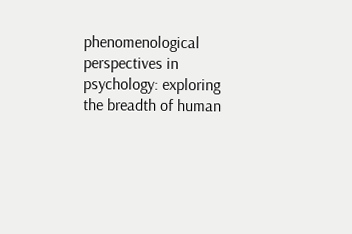phenomenological perspectives in psychology: exploring the breadth of human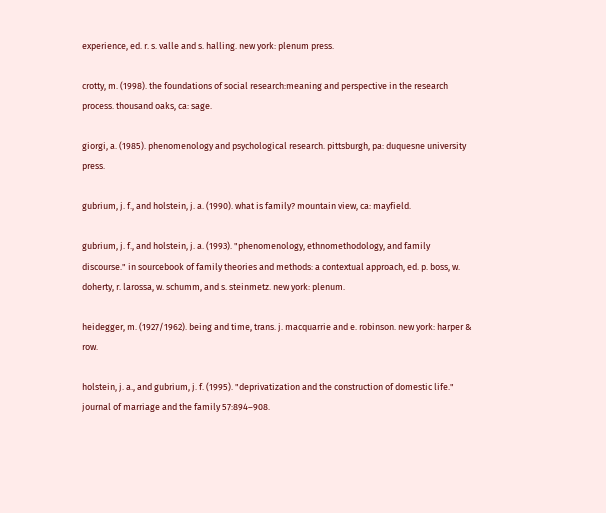experience, ed. r. s. valle and s. halling. new york: plenum press.

crotty, m. (1998). the foundations of social research:meaning and perspective in the research process. thousand oaks, ca: sage.

giorgi, a. (1985). phenomenology and psychological research. pittsburgh, pa: duquesne university press.

gubrium, j. f., and holstein, j. a. (1990). what is family? mountain view, ca: mayfield.

gubrium, j. f., and holstein, j. a. (1993). "phenomenology, ethnomethodology, and family discourse." in sourcebook of family theories and methods: a contextual approach, ed. p. boss, w. doherty, r. larossa, w. schumm, and s. steinmetz. new york: plenum.

heidegger, m. (1927/1962). being and time, trans. j. macquarrie and e. robinson. new york: harper & row.

holstein, j. a., and gubrium, j. f. (1995). "deprivatization and the construction of domestic life." journal of marriage and the family 57:894–908.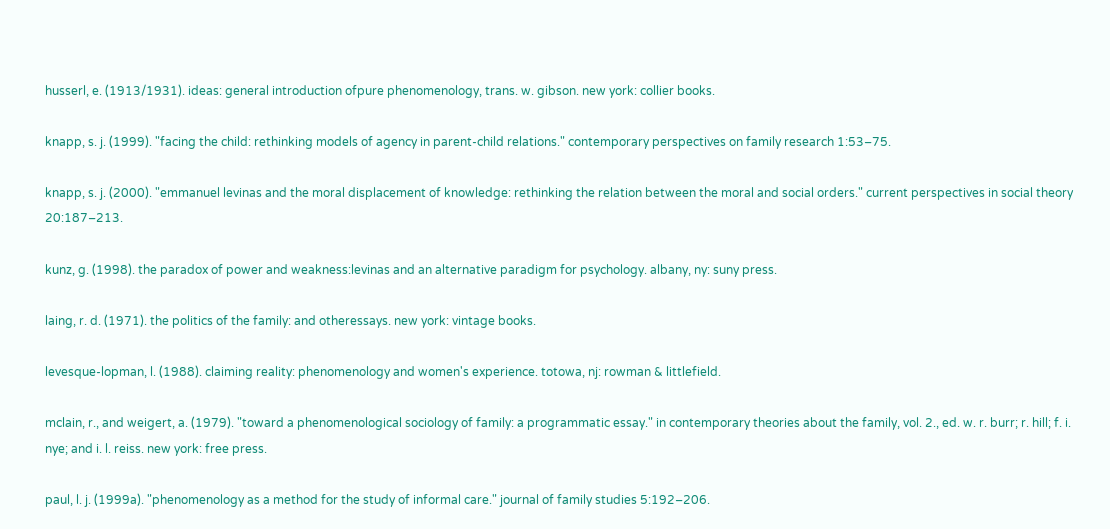husserl, e. (1913/1931). ideas: general introduction ofpure phenomenology, trans. w. gibson. new york: collier books.

knapp, s. j. (1999). "facing the child: rethinking models of agency in parent-child relations." contemporary perspectives on family research 1:53–75.

knapp, s. j. (2000). "emmanuel levinas and the moral displacement of knowledge: rethinking the relation between the moral and social orders." current perspectives in social theory 20:187–213.

kunz, g. (1998). the paradox of power and weakness:levinas and an alternative paradigm for psychology. albany, ny: suny press.

laing, r. d. (1971). the politics of the family: and otheressays. new york: vintage books.

levesque-lopman, l. (1988). claiming reality: phenomenology and women's experience. totowa, nj: rowman & littlefield.

mclain, r., and weigert, a. (1979). "toward a phenomenological sociology of family: a programmatic essay." in contemporary theories about the family, vol. 2., ed. w. r. burr; r. hill; f. i. nye; and i. l. reiss. new york: free press.

paul, l. j. (1999a). "phenomenology as a method for the study of informal care." journal of family studies 5:192–206.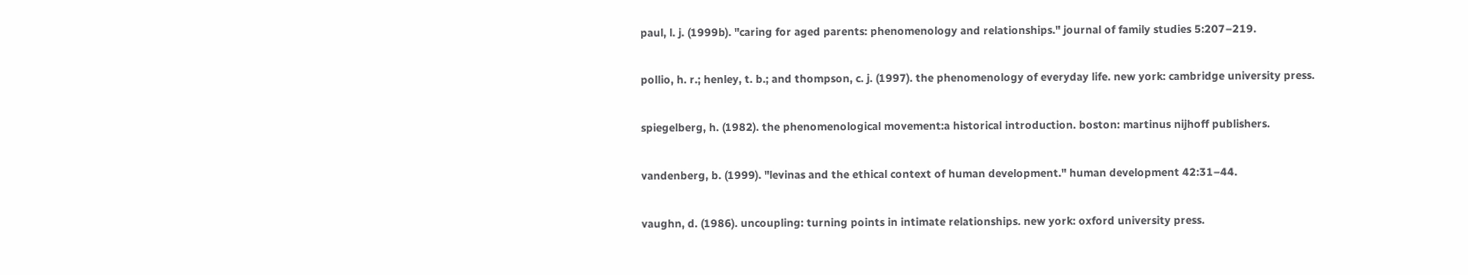paul, l. j. (1999b). "caring for aged parents: phenomenology and relationships." journal of family studies 5:207–219.

pollio, h. r.; henley, t. b.; and thompson, c. j. (1997). the phenomenology of everyday life. new york: cambridge university press.

spiegelberg, h. (1982). the phenomenological movement:a historical introduction. boston: martinus nijhoff publishers.

vandenberg, b. (1999). "levinas and the ethical context of human development." human development 42:31–44.

vaughn, d. (1986). uncoupling: turning points in intimate relationships. new york: oxford university press.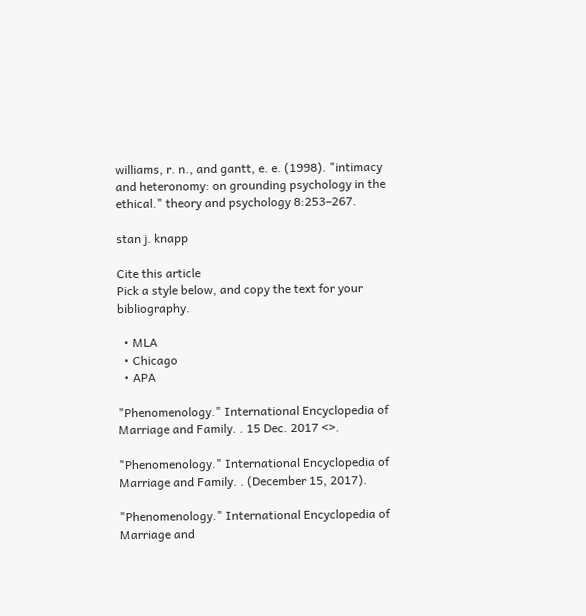williams, r. n., and gantt, e. e. (1998). "intimacy and heteronomy: on grounding psychology in the ethical." theory and psychology 8:253–267.

stan j. knapp

Cite this article
Pick a style below, and copy the text for your bibliography.

  • MLA
  • Chicago
  • APA

"Phenomenology." International Encyclopedia of Marriage and Family. . 15 Dec. 2017 <>.

"Phenomenology." International Encyclopedia of Marriage and Family. . (December 15, 2017).

"Phenomenology." International Encyclopedia of Marriage and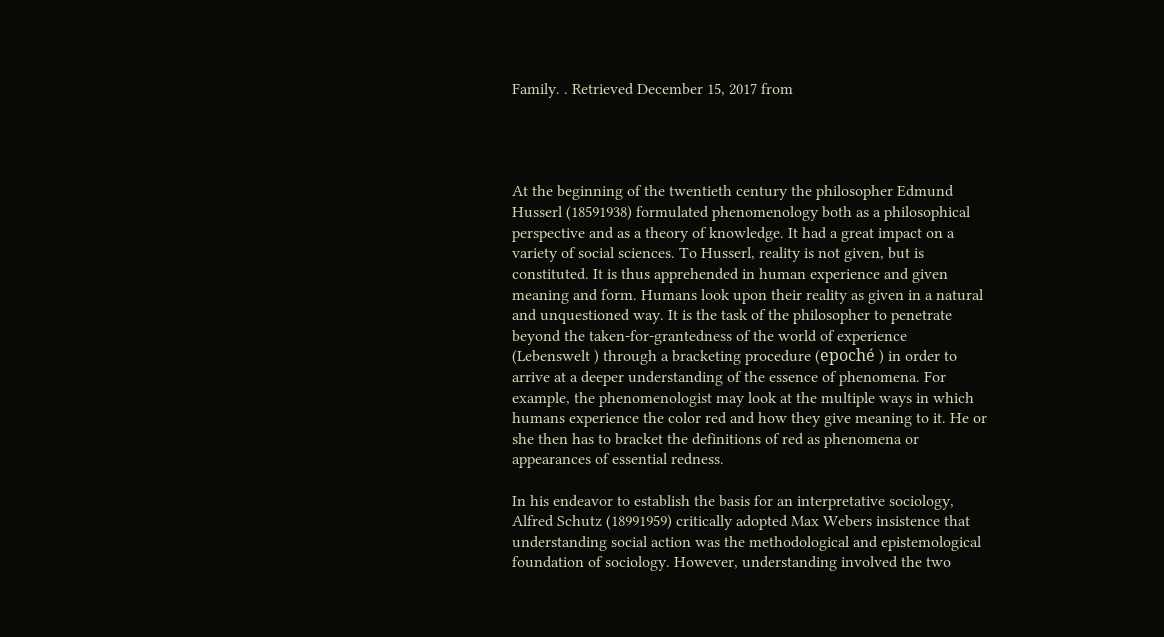Family. . Retrieved December 15, 2017 from




At the beginning of the twentieth century the philosopher Edmund Husserl (18591938) formulated phenomenology both as a philosophical perspective and as a theory of knowledge. It had a great impact on a variety of social sciences. To Husserl, reality is not given, but is constituted. It is thus apprehended in human experience and given meaning and form. Humans look upon their reality as given in a natural and unquestioned way. It is the task of the philosopher to penetrate beyond the taken-for-grantedness of the world of experience (Lebenswelt ) through a bracketing procedure (epoché ) in order to arrive at a deeper understanding of the essence of phenomena. For example, the phenomenologist may look at the multiple ways in which humans experience the color red and how they give meaning to it. He or she then has to bracket the definitions of red as phenomena or appearances of essential redness.

In his endeavor to establish the basis for an interpretative sociology, Alfred Schutz (18991959) critically adopted Max Webers insistence that understanding social action was the methodological and epistemological foundation of sociology. However, understanding involved the two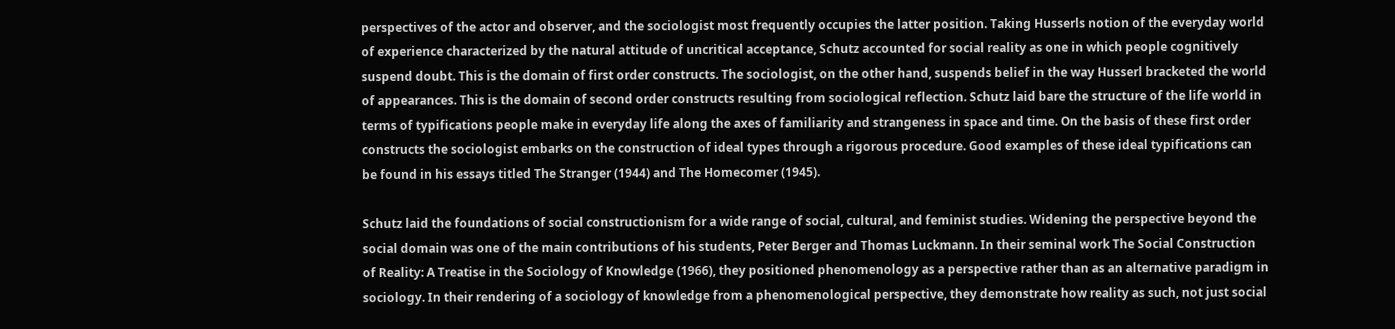perspectives of the actor and observer, and the sociologist most frequently occupies the latter position. Taking Husserls notion of the everyday world of experience characterized by the natural attitude of uncritical acceptance, Schutz accounted for social reality as one in which people cognitively suspend doubt. This is the domain of first order constructs. The sociologist, on the other hand, suspends belief in the way Husserl bracketed the world of appearances. This is the domain of second order constructs resulting from sociological reflection. Schutz laid bare the structure of the life world in terms of typifications people make in everyday life along the axes of familiarity and strangeness in space and time. On the basis of these first order constructs the sociologist embarks on the construction of ideal types through a rigorous procedure. Good examples of these ideal typifications can be found in his essays titled The Stranger (1944) and The Homecomer (1945).

Schutz laid the foundations of social constructionism for a wide range of social, cultural, and feminist studies. Widening the perspective beyond the social domain was one of the main contributions of his students, Peter Berger and Thomas Luckmann. In their seminal work The Social Construction of Reality: A Treatise in the Sociology of Knowledge (1966), they positioned phenomenology as a perspective rather than as an alternative paradigm in sociology. In their rendering of a sociology of knowledge from a phenomenological perspective, they demonstrate how reality as such, not just social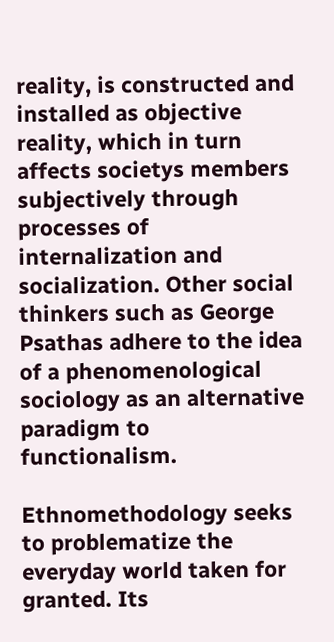reality, is constructed and installed as objective reality, which in turn affects societys members subjectively through processes of internalization and socialization. Other social thinkers such as George Psathas adhere to the idea of a phenomenological sociology as an alternative paradigm to functionalism.

Ethnomethodology seeks to problematize the everyday world taken for granted. Its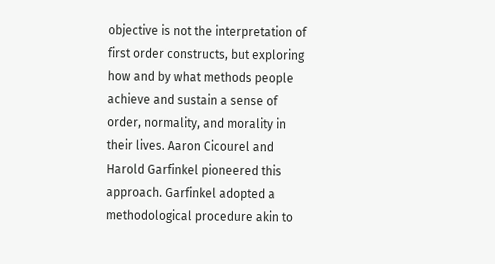objective is not the interpretation of first order constructs, but exploring how and by what methods people achieve and sustain a sense of order, normality, and morality in their lives. Aaron Cicourel and Harold Garfinkel pioneered this approach. Garfinkel adopted a methodological procedure akin to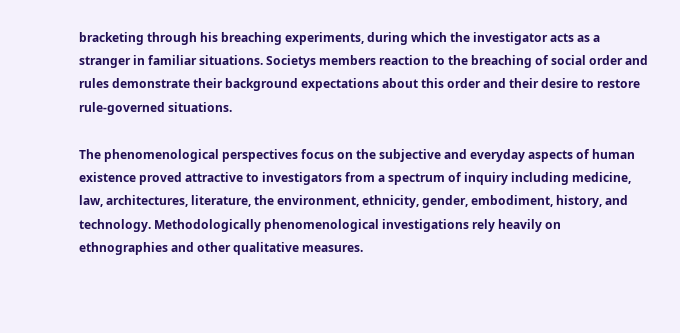bracketing through his breaching experiments, during which the investigator acts as a stranger in familiar situations. Societys members reaction to the breaching of social order and rules demonstrate their background expectations about this order and their desire to restore rule-governed situations.

The phenomenological perspectives focus on the subjective and everyday aspects of human existence proved attractive to investigators from a spectrum of inquiry including medicine, law, architectures, literature, the environment, ethnicity, gender, embodiment, history, and technology. Methodologically phenomenological investigations rely heavily on ethnographies and other qualitative measures.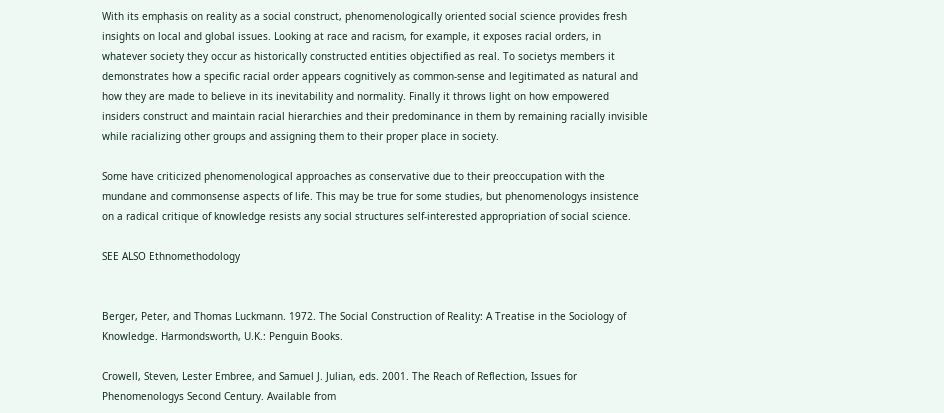With its emphasis on reality as a social construct, phenomenologically oriented social science provides fresh insights on local and global issues. Looking at race and racism, for example, it exposes racial orders, in whatever society they occur as historically constructed entities objectified as real. To societys members it demonstrates how a specific racial order appears cognitively as common-sense and legitimated as natural and how they are made to believe in its inevitability and normality. Finally it throws light on how empowered insiders construct and maintain racial hierarchies and their predominance in them by remaining racially invisible while racializing other groups and assigning them to their proper place in society.

Some have criticized phenomenological approaches as conservative due to their preoccupation with the mundane and commonsense aspects of life. This may be true for some studies, but phenomenologys insistence on a radical critique of knowledge resists any social structures self-interested appropriation of social science.

SEE ALSO Ethnomethodology


Berger, Peter, and Thomas Luckmann. 1972. The Social Construction of Reality: A Treatise in the Sociology of Knowledge. Harmondsworth, U.K.: Penguin Books.

Crowell, Steven, Lester Embree, and Samuel J. Julian, eds. 2001. The Reach of Reflection, Issues for Phenomenologys Second Century. Available from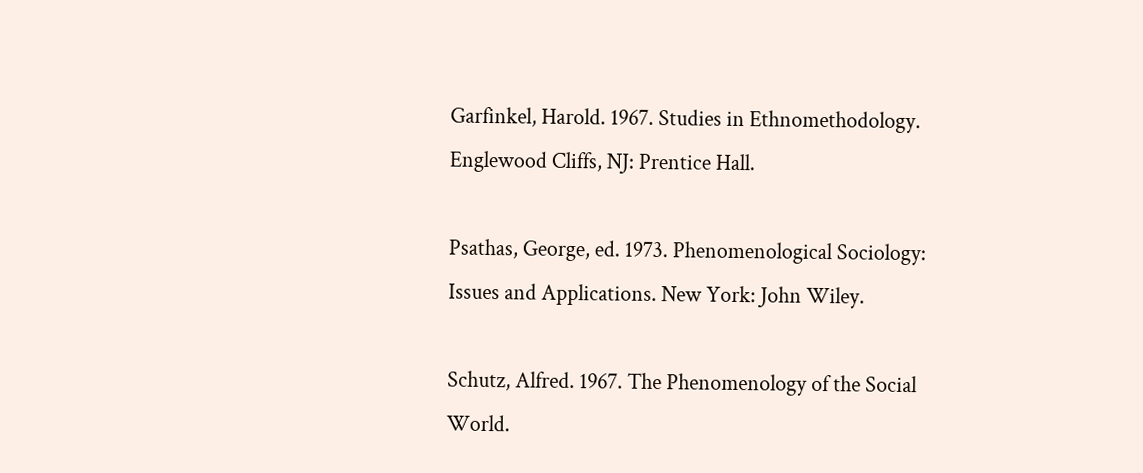Garfinkel, Harold. 1967. Studies in Ethnomethodology. Englewood Cliffs, NJ: Prentice Hall.

Psathas, George, ed. 1973. Phenomenological Sociology: Issues and Applications. New York: John Wiley.

Schutz, Alfred. 1967. The Phenomenology of the Social World.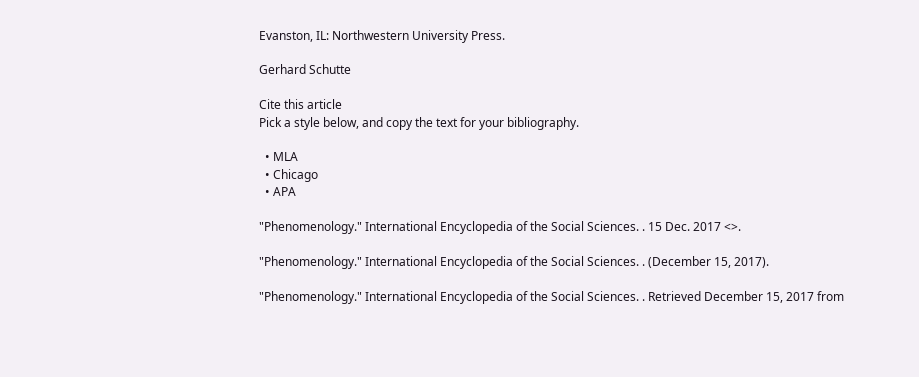Evanston, IL: Northwestern University Press.

Gerhard Schutte

Cite this article
Pick a style below, and copy the text for your bibliography.

  • MLA
  • Chicago
  • APA

"Phenomenology." International Encyclopedia of the Social Sciences. . 15 Dec. 2017 <>.

"Phenomenology." International Encyclopedia of the Social Sciences. . (December 15, 2017).

"Phenomenology." International Encyclopedia of the Social Sciences. . Retrieved December 15, 2017 from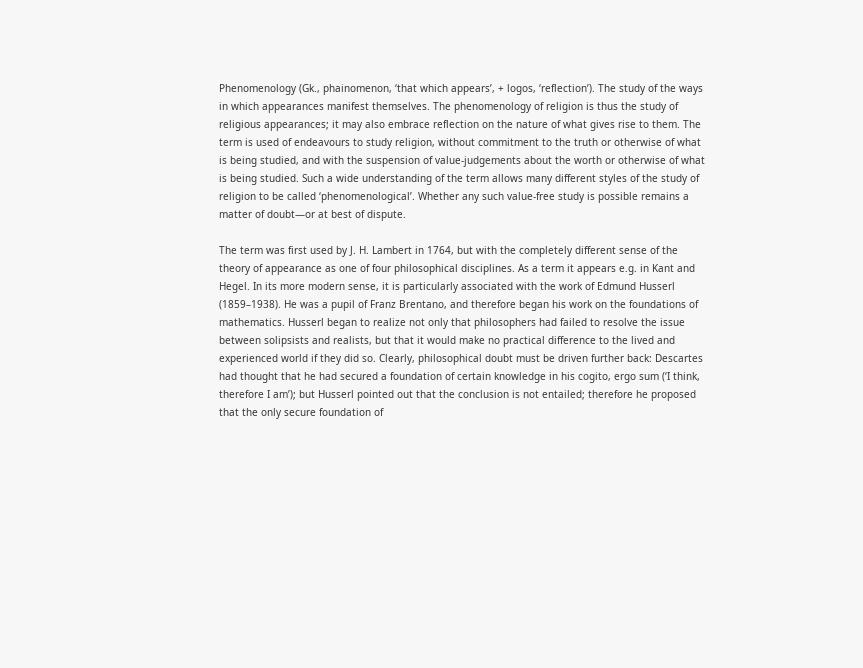Phenomenology (Gk., phainomenon, ‘that which appears’, + logos, ‘reflection’). The study of the ways in which appearances manifest themselves. The phenomenology of religion is thus the study of religious appearances; it may also embrace reflection on the nature of what gives rise to them. The term is used of endeavours to study religion, without commitment to the truth or otherwise of what is being studied, and with the suspension of value-judgements about the worth or otherwise of what is being studied. Such a wide understanding of the term allows many different styles of the study of religion to be called ‘phenomenological’. Whether any such value-free study is possible remains a matter of doubt—or at best of dispute.

The term was first used by J. H. Lambert in 1764, but with the completely different sense of the theory of appearance as one of four philosophical disciplines. As a term it appears e.g. in Kant and Hegel. In its more modern sense, it is particularly associated with the work of Edmund Husserl (1859–1938). He was a pupil of Franz Brentano, and therefore began his work on the foundations of mathematics. Husserl began to realize not only that philosophers had failed to resolve the issue between solipsists and realists, but that it would make no practical difference to the lived and experienced world if they did so. Clearly, philosophical doubt must be driven further back: Descartes had thought that he had secured a foundation of certain knowledge in his cogito, ergo sum (‘I think, therefore I am’); but Husserl pointed out that the conclusion is not entailed; therefore he proposed that the only secure foundation of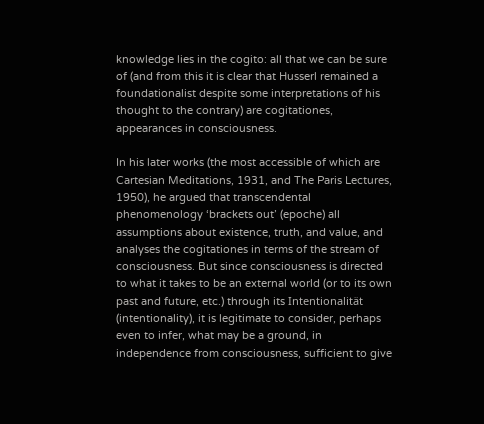knowledge lies in the cogito: all that we can be sure of (and from this it is clear that Husserl remained a foundationalist despite some interpretations of his thought to the contrary) are cogitationes, appearances in consciousness.

In his later works (the most accessible of which are Cartesian Meditations, 1931, and The Paris Lectures, 1950), he argued that transcendental phenomenology ‘brackets out’ (epoche) all assumptions about existence, truth, and value, and analyses the cogitationes in terms of the stream of consciousness. But since consciousness is directed to what it takes to be an external world (or to its own past and future, etc.) through its Intentionalität (intentionality), it is legitimate to consider, perhaps even to infer, what may be a ground, in independence from consciousness, sufficient to give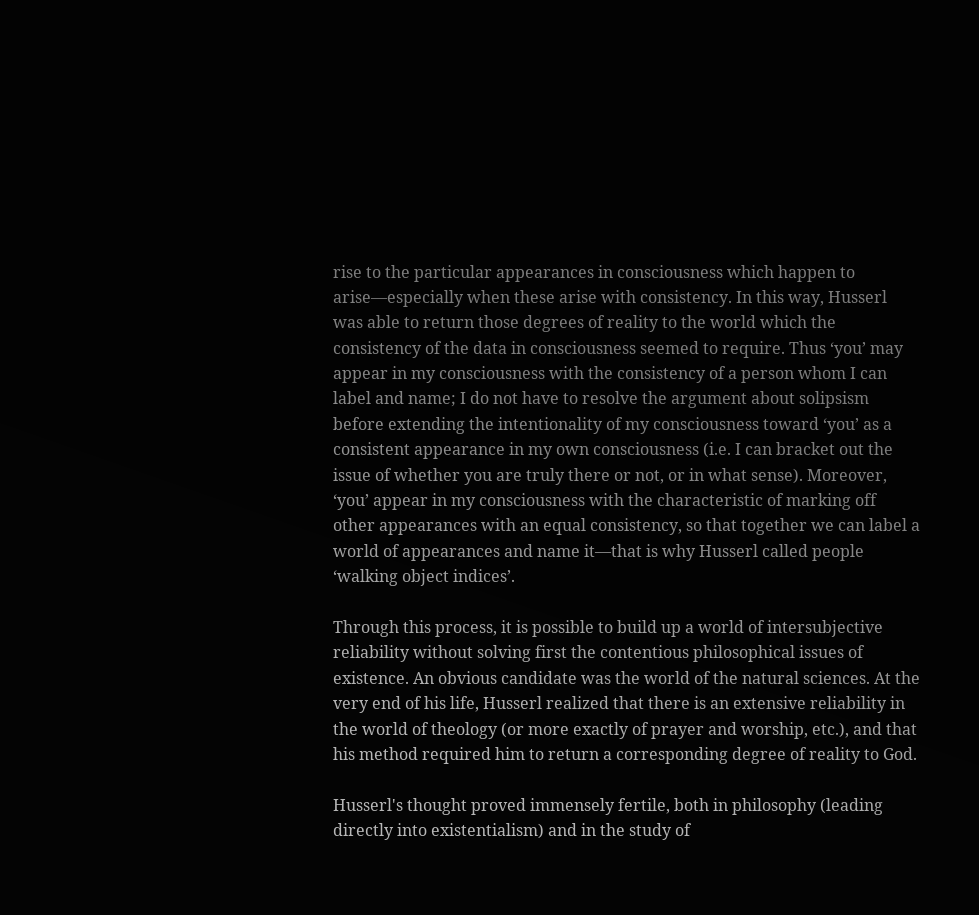rise to the particular appearances in consciousness which happen to arise—especially when these arise with consistency. In this way, Husserl was able to return those degrees of reality to the world which the consistency of the data in consciousness seemed to require. Thus ‘you’ may appear in my consciousness with the consistency of a person whom I can label and name; I do not have to resolve the argument about solipsism before extending the intentionality of my consciousness toward ‘you’ as a consistent appearance in my own consciousness (i.e. I can bracket out the issue of whether you are truly there or not, or in what sense). Moreover, ‘you’ appear in my consciousness with the characteristic of marking off other appearances with an equal consistency, so that together we can label a world of appearances and name it—that is why Husserl called people ‘walking object indices’.

Through this process, it is possible to build up a world of intersubjective reliability without solving first the contentious philosophical issues of existence. An obvious candidate was the world of the natural sciences. At the very end of his life, Husserl realized that there is an extensive reliability in the world of theology (or more exactly of prayer and worship, etc.), and that his method required him to return a corresponding degree of reality to God.

Husserl's thought proved immensely fertile, both in philosophy (leading directly into existentialism) and in the study of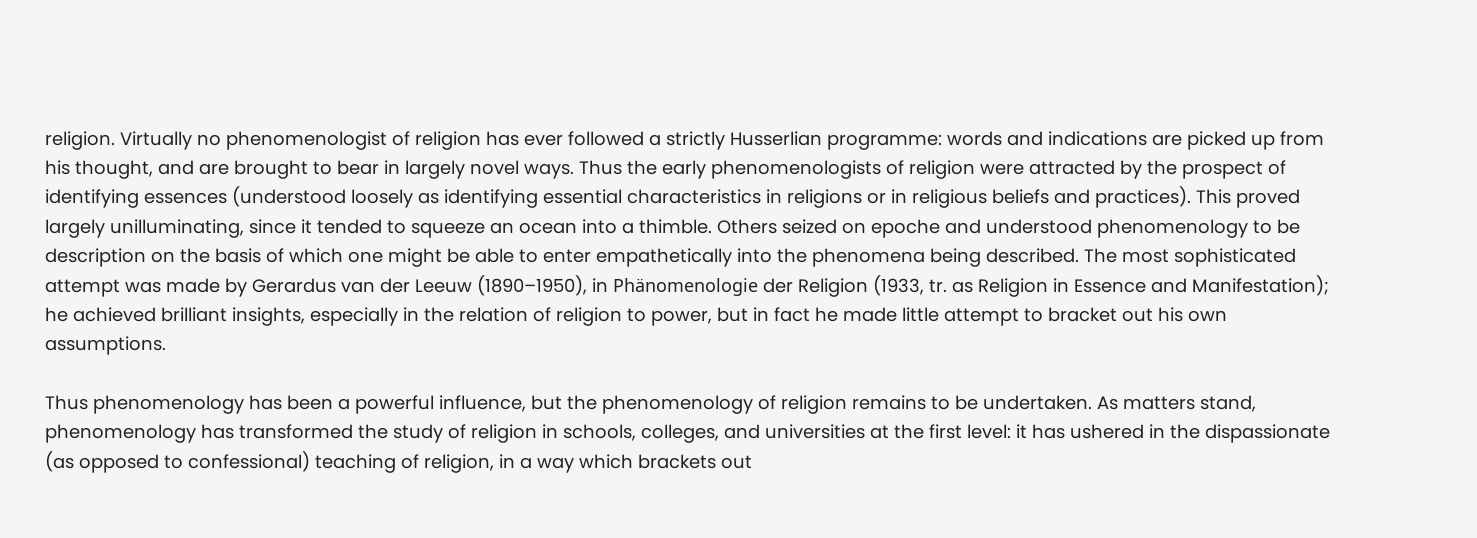religion. Virtually no phenomenologist of religion has ever followed a strictly Husserlian programme: words and indications are picked up from his thought, and are brought to bear in largely novel ways. Thus the early phenomenologists of religion were attracted by the prospect of identifying essences (understood loosely as identifying essential characteristics in religions or in religious beliefs and practices). This proved largely unilluminating, since it tended to squeeze an ocean into a thimble. Others seized on epoche and understood phenomenology to be description on the basis of which one might be able to enter empathetically into the phenomena being described. The most sophisticated attempt was made by Gerardus van der Leeuw (1890–1950), in Phänomenologie der Religion (1933, tr. as Religion in Essence and Manifestation); he achieved brilliant insights, especially in the relation of religion to power, but in fact he made little attempt to bracket out his own assumptions.

Thus phenomenology has been a powerful influence, but the phenomenology of religion remains to be undertaken. As matters stand, phenomenology has transformed the study of religion in schools, colleges, and universities at the first level: it has ushered in the dispassionate (as opposed to confessional) teaching of religion, in a way which brackets out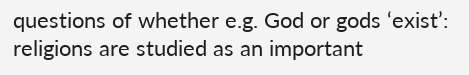questions of whether e.g. God or gods ‘exist’: religions are studied as an important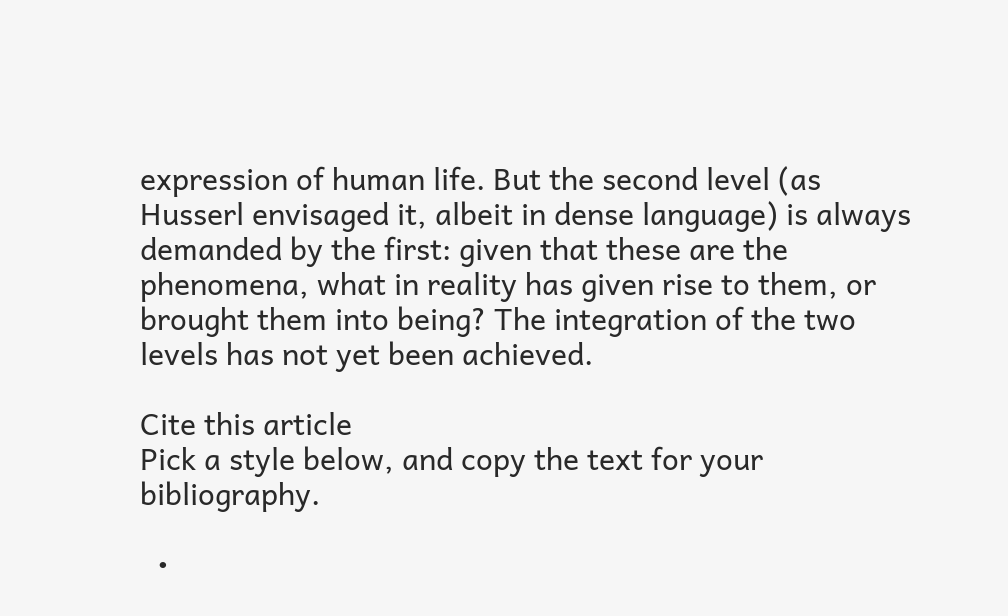expression of human life. But the second level (as Husserl envisaged it, albeit in dense language) is always demanded by the first: given that these are the phenomena, what in reality has given rise to them, or brought them into being? The integration of the two levels has not yet been achieved.

Cite this article
Pick a style below, and copy the text for your bibliography.

  •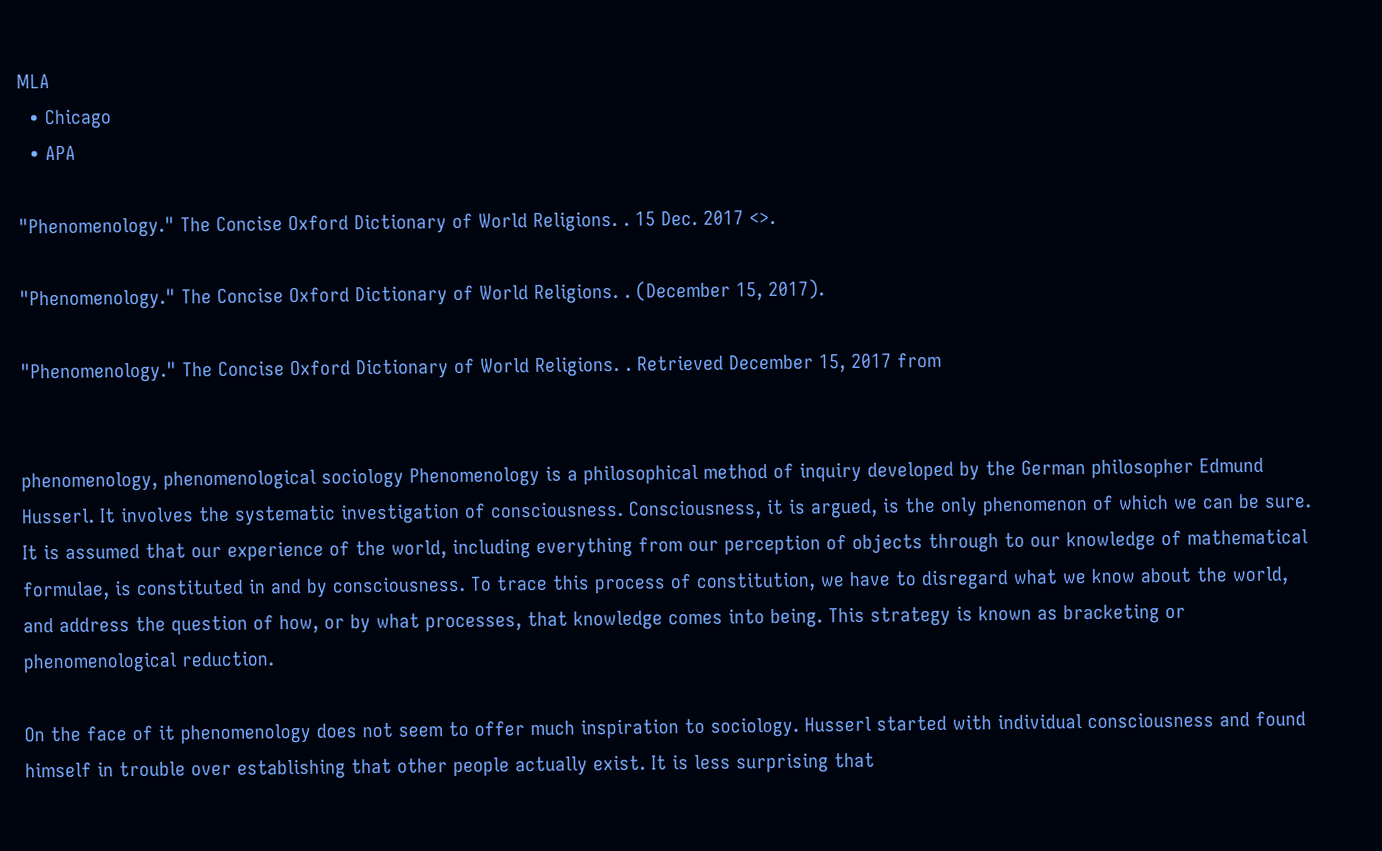MLA
  • Chicago
  • APA

"Phenomenology." The Concise Oxford Dictionary of World Religions. . 15 Dec. 2017 <>.

"Phenomenology." The Concise Oxford Dictionary of World Religions. . (December 15, 2017).

"Phenomenology." The Concise Oxford Dictionary of World Religions. . Retrieved December 15, 2017 from


phenomenology, phenomenological sociology Phenomenology is a philosophical method of inquiry developed by the German philosopher Edmund Husserl. It involves the systematic investigation of consciousness. Consciousness, it is argued, is the only phenomenon of which we can be sure. It is assumed that our experience of the world, including everything from our perception of objects through to our knowledge of mathematical formulae, is constituted in and by consciousness. To trace this process of constitution, we have to disregard what we know about the world, and address the question of how, or by what processes, that knowledge comes into being. This strategy is known as bracketing or phenomenological reduction.

On the face of it phenomenology does not seem to offer much inspiration to sociology. Husserl started with individual consciousness and found himself in trouble over establishing that other people actually exist. It is less surprising that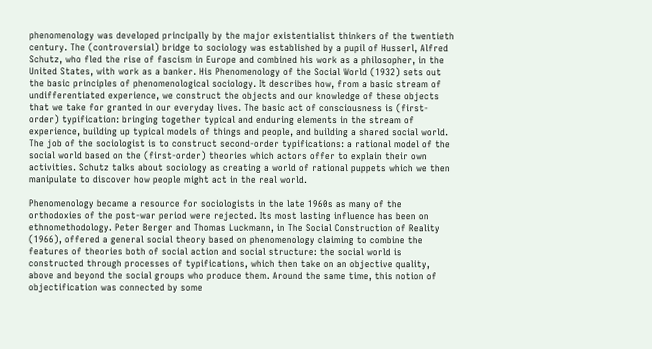phenomenology was developed principally by the major existentialist thinkers of the twentieth century. The (controversial) bridge to sociology was established by a pupil of Husserl, Alfred Schutz, who fled the rise of fascism in Europe and combined his work as a philosopher, in the United States, with work as a banker. His Phenomenology of the Social World (1932) sets out the basic principles of phenomenological sociology. It describes how, from a basic stream of undifferentiated experience, we construct the objects and our knowledge of these objects that we take for granted in our everyday lives. The basic act of consciousness is (first-order) typification: bringing together typical and enduring elements in the stream of experience, building up typical models of things and people, and building a shared social world. The job of the sociologist is to construct second-order typifications: a rational model of the social world based on the (first-order) theories which actors offer to explain their own activities. Schutz talks about sociology as creating a world of rational puppets which we then manipulate to discover how people might act in the real world.

Phenomenology became a resource for sociologists in the late 1960s as many of the orthodoxies of the post-war period were rejected. Its most lasting influence has been on ethnomethodology. Peter Berger and Thomas Luckmann, in The Social Construction of Reality (1966), offered a general social theory based on phenomenology claiming to combine the features of theories both of social action and social structure: the social world is constructed through processes of typifications, which then take on an objective quality, above and beyond the social groups who produce them. Around the same time, this notion of objectification was connected by some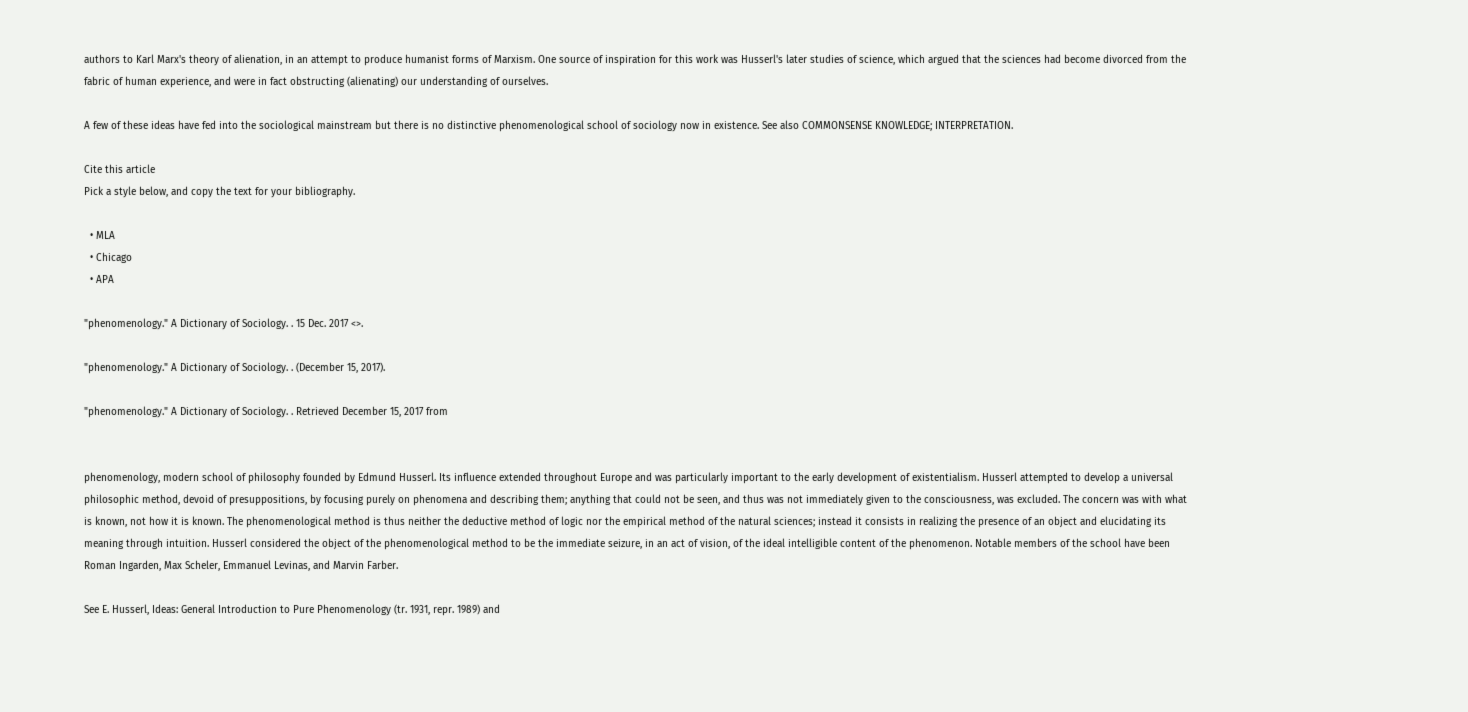authors to Karl Marx's theory of alienation, in an attempt to produce humanist forms of Marxism. One source of inspiration for this work was Husserl's later studies of science, which argued that the sciences had become divorced from the fabric of human experience, and were in fact obstructing (alienating) our understanding of ourselves.

A few of these ideas have fed into the sociological mainstream but there is no distinctive phenomenological school of sociology now in existence. See also COMMONSENSE KNOWLEDGE; INTERPRETATION.

Cite this article
Pick a style below, and copy the text for your bibliography.

  • MLA
  • Chicago
  • APA

"phenomenology." A Dictionary of Sociology. . 15 Dec. 2017 <>.

"phenomenology." A Dictionary of Sociology. . (December 15, 2017).

"phenomenology." A Dictionary of Sociology. . Retrieved December 15, 2017 from


phenomenology, modern school of philosophy founded by Edmund Husserl. Its influence extended throughout Europe and was particularly important to the early development of existentialism. Husserl attempted to develop a universal philosophic method, devoid of presuppositions, by focusing purely on phenomena and describing them; anything that could not be seen, and thus was not immediately given to the consciousness, was excluded. The concern was with what is known, not how it is known. The phenomenological method is thus neither the deductive method of logic nor the empirical method of the natural sciences; instead it consists in realizing the presence of an object and elucidating its meaning through intuition. Husserl considered the object of the phenomenological method to be the immediate seizure, in an act of vision, of the ideal intelligible content of the phenomenon. Notable members of the school have been Roman Ingarden, Max Scheler, Emmanuel Levinas, and Marvin Farber.

See E. Husserl, Ideas: General Introduction to Pure Phenomenology (tr. 1931, repr. 1989) and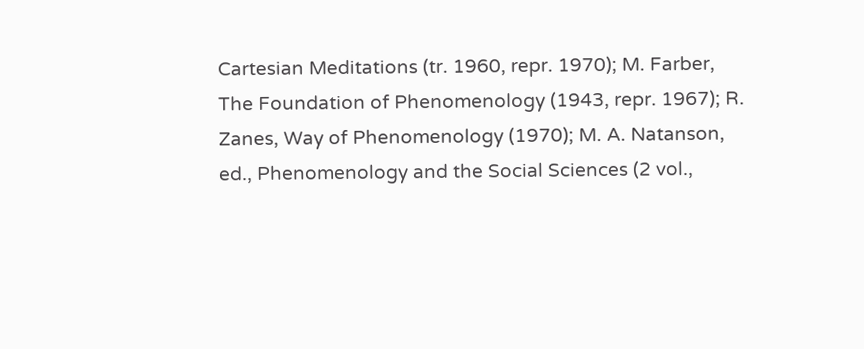Cartesian Meditations (tr. 1960, repr. 1970); M. Farber, The Foundation of Phenomenology (1943, repr. 1967); R. Zanes, Way of Phenomenology (1970); M. A. Natanson, ed., Phenomenology and the Social Sciences (2 vol.,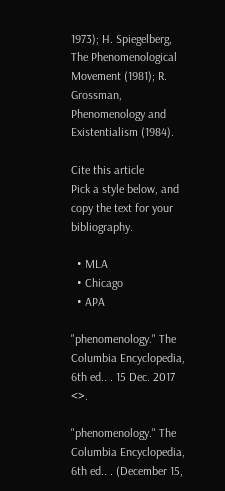1973); H. Spiegelberg, The Phenomenological Movement (1981); R. Grossman, Phenomenology and Existentialism (1984).

Cite this article
Pick a style below, and copy the text for your bibliography.

  • MLA
  • Chicago
  • APA

"phenomenology." The Columbia Encyclopedia, 6th ed.. . 15 Dec. 2017 <>.

"phenomenology." The Columbia Encyclopedia, 6th ed.. . (December 15,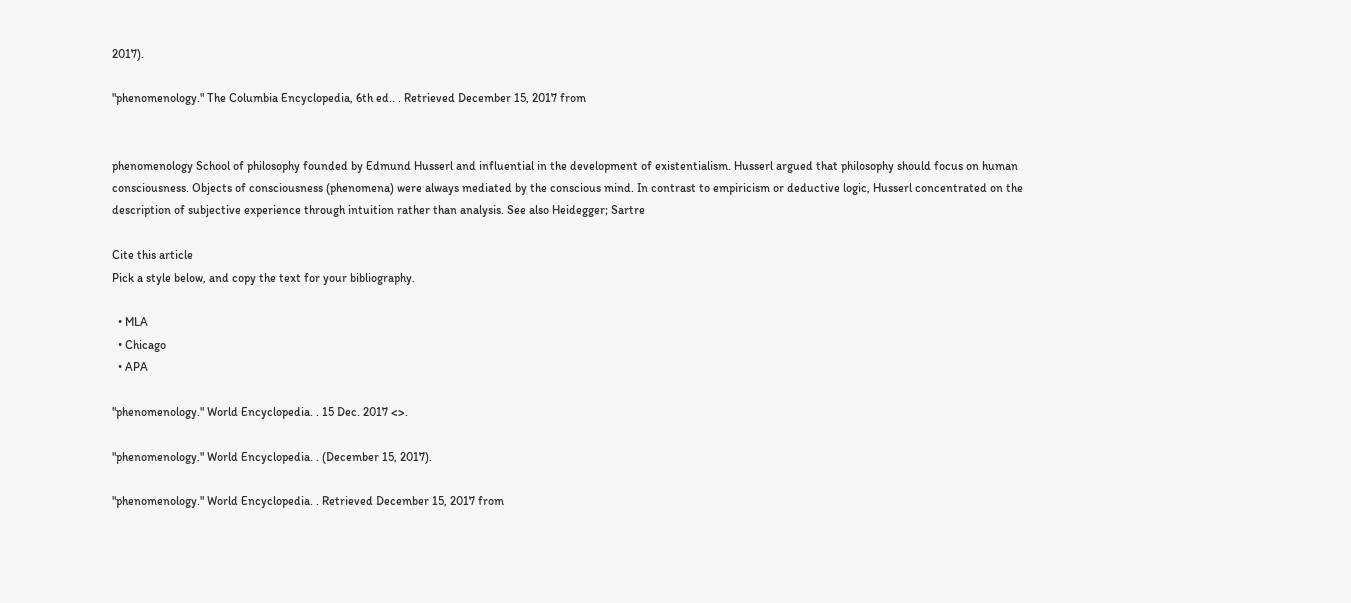2017).

"phenomenology." The Columbia Encyclopedia, 6th ed.. . Retrieved December 15, 2017 from


phenomenology School of philosophy founded by Edmund Husserl and influential in the development of existentialism. Husserl argued that philosophy should focus on human consciousness. Objects of consciousness (phenomena) were always mediated by the conscious mind. In contrast to empiricism or deductive logic, Husserl concentrated on the description of subjective experience through intuition rather than analysis. See also Heidegger; Sartre

Cite this article
Pick a style below, and copy the text for your bibliography.

  • MLA
  • Chicago
  • APA

"phenomenology." World Encyclopedia. . 15 Dec. 2017 <>.

"phenomenology." World Encyclopedia. . (December 15, 2017).

"phenomenology." World Encyclopedia. . Retrieved December 15, 2017 from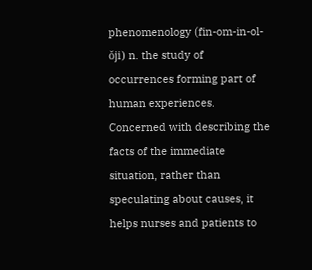phenomenology (fin-om-in-ol-ŏji) n. the study of occurrences forming part of human experiences. Concerned with describing the facts of the immediate situation, rather than speculating about causes, it helps nurses and patients to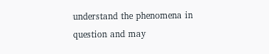understand the phenomena in question and may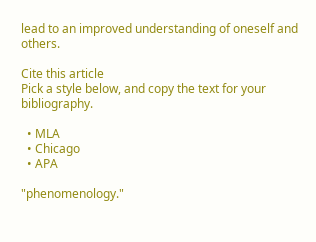lead to an improved understanding of oneself and others.

Cite this article
Pick a style below, and copy the text for your bibliography.

  • MLA
  • Chicago
  • APA

"phenomenology."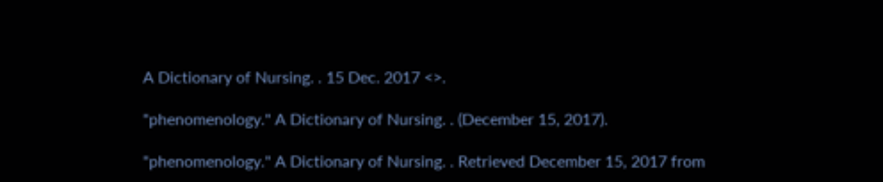A Dictionary of Nursing. . 15 Dec. 2017 <>.

"phenomenology." A Dictionary of Nursing. . (December 15, 2017).

"phenomenology." A Dictionary of Nursing. . Retrieved December 15, 2017 from